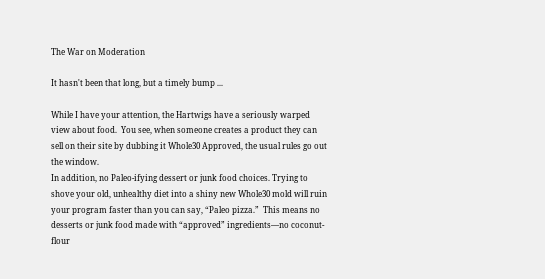The War on Moderation

It hasn't been that long, but a timely bump ...

While I have your attention, the Hartwigs have a seriously warped view about food.  You see, when someone creates a product they can sell on their site by dubbing it Whole30 Approved, the usual rules go out the window.
In addition, no Paleo-ifying dessert or junk food choices. Trying to shove your old, unhealthy diet into a shiny new Whole30 mold will ruin your program faster than you can say, “Paleo pizza.”  This means no desserts or junk food made with “approved” ingredients—no coconut-flour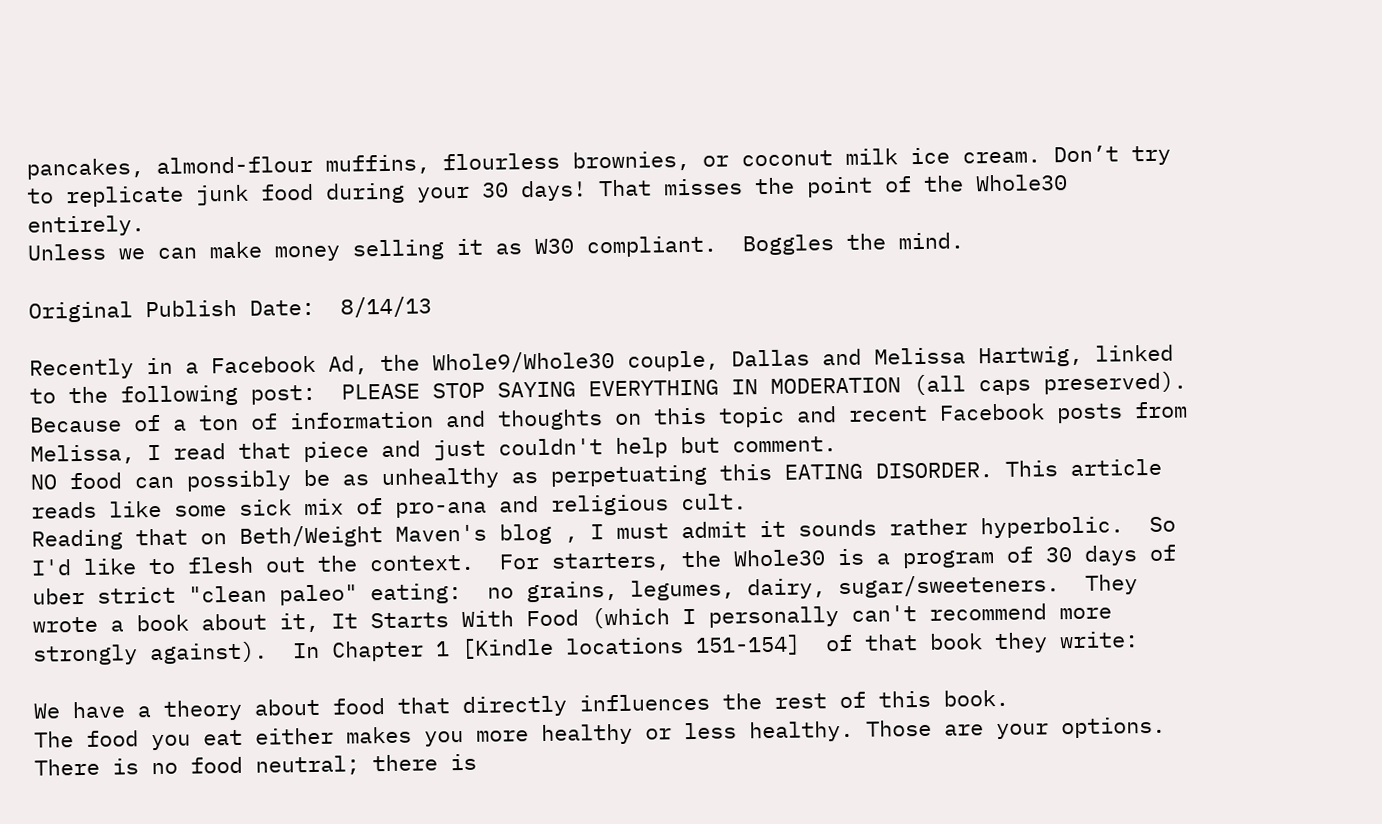pancakes, almond-flour muffins, flourless brownies, or coconut milk ice cream. Don’t try to replicate junk food during your 30 days! That misses the point of the Whole30 entirely.
Unless we can make money selling it as W30 compliant.  Boggles the mind.

Original Publish Date:  8/14/13

Recently in a Facebook Ad, the Whole9/Whole30 couple, Dallas and Melissa Hartwig, linked to the following post:  PLEASE STOP SAYING EVERYTHING IN MODERATION (all caps preserved).  Because of a ton of information and thoughts on this topic and recent Facebook posts from Melissa, I read that piece and just couldn't help but comment.
NO food can possibly be as unhealthy as perpetuating this EATING DISORDER. This article reads like some sick mix of pro-ana and religious cult.
Reading that on Beth/Weight Maven's blog , I must admit it sounds rather hyperbolic.  So I'd like to flesh out the context.  For starters, the Whole30 is a program of 30 days of uber strict "clean paleo" eating:  no grains, legumes, dairy, sugar/sweeteners.  They wrote a book about it, It Starts With Food (which I personally can't recommend more strongly against).  In Chapter 1 [Kindle locations 151-154]  of that book they write:

We have a theory about food that directly influences the rest of this book.
The food you eat either makes you more healthy or less healthy. Those are your options.
There is no food neutral; there is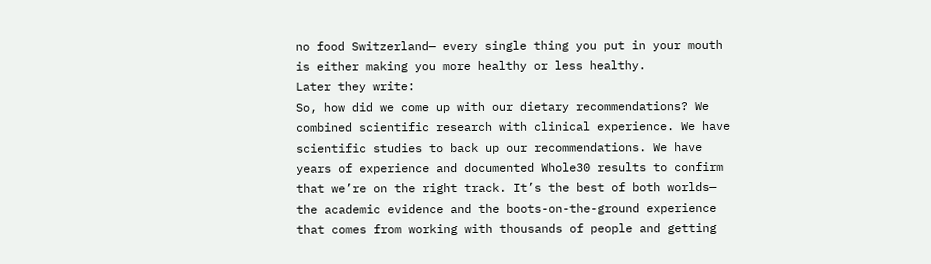no food Switzerland— every single thing you put in your mouth is either making you more healthy or less healthy.
Later they write:
So, how did we come up with our dietary recommendations? We combined scientific research with clinical experience. We have scientific studies to back up our recommendations. We have years of experience and documented Whole30 results to confirm that we’re on the right track. It’s the best of both worlds— the academic evidence and the boots-on-the-ground experience that comes from working with thousands of people and getting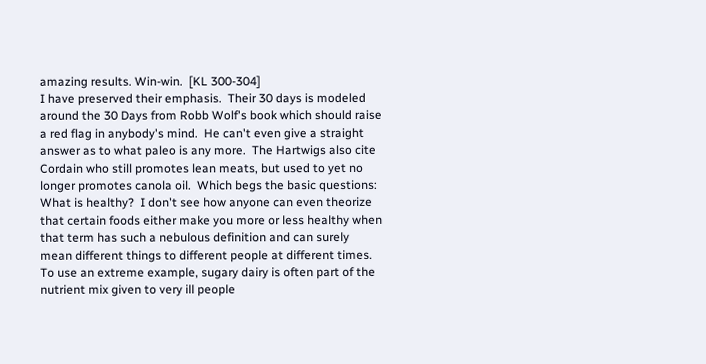amazing results. Win-win.  [KL 300-304]
I have preserved their emphasis.  Their 30 days is modeled around the 30 Days from Robb Wolf's book which should raise a red flag in anybody's mind.  He can't even give a straight answer as to what paleo is any more.  The Hartwigs also cite Cordain who still promotes lean meats, but used to yet no longer promotes canola oil.  Which begs the basic questions:  What is healthy?  I don't see how anyone can even theorize that certain foods either make you more or less healthy when that term has such a nebulous definition and can surely mean different things to different people at different times.  To use an extreme example, sugary dairy is often part of the nutrient mix given to very ill people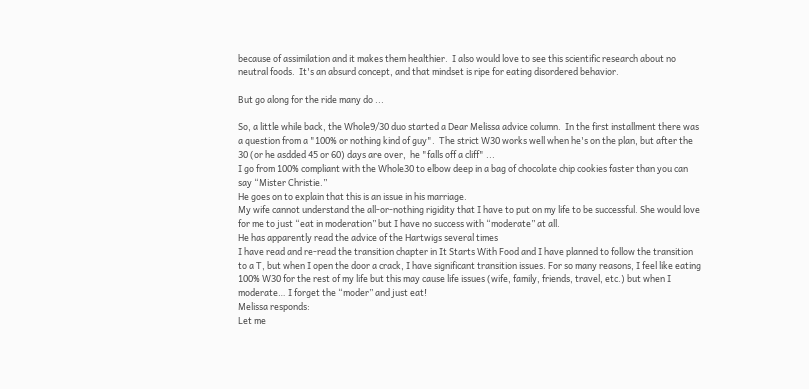because of assimilation and it makes them healthier.  I also would love to see this scientific research about no neutral foods.  It's an absurd concept, and that mindset is ripe for eating disordered behavior.

But go along for the ride many do ...

So, a little while back, the Whole9/30 duo started a Dear Melissa advice column.  In the first installment there was a question from a "100% or nothing kind of guy".  The strict W30 works well when he's on the plan, but after the 30 (or he asdded 45 or 60) days are over,  he "falls off a cliff" ...
I go from 100% compliant with the Whole30 to elbow deep in a bag of chocolate chip cookies faster than you can say “Mister Christie.”
He goes on to explain that this is an issue in his marriage.
My wife cannot understand the all-or-nothing rigidity that I have to put on my life to be successful. She would love for me to just “eat in moderation” but I have no success with “moderate” at all.
He has apparently read the advice of the Hartwigs several times
I have read and re-read the transition chapter in It Starts With Food and I have planned to follow the transition to a T, but when I open the door a crack, I have significant transition issues. For so many reasons, I feel like eating 100% W30 for the rest of my life but this may cause life issues (wife, family, friends, travel, etc.) but when I moderate… I forget the “moder” and just eat!
Melissa responds:
Let me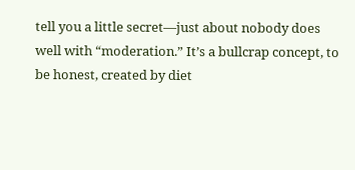tell you a little secret—just about nobody does well with “moderation.” It’s a bullcrap concept, to be honest, created by diet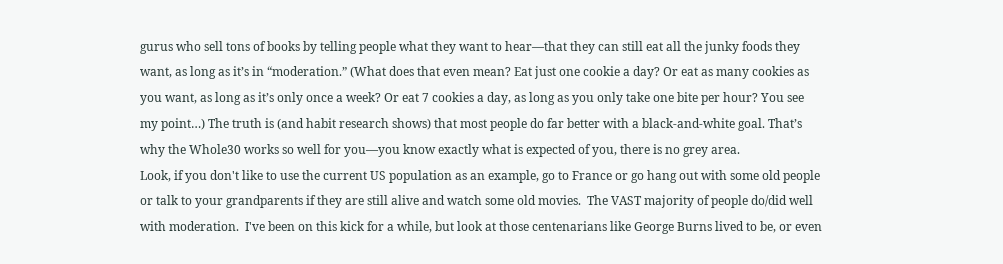gurus who sell tons of books by telling people what they want to hear—that they can still eat all the junky foods they want, as long as it’s in “moderation.” (What does that even mean? Eat just one cookie a day? Or eat as many cookies as you want, as long as it’s only once a week? Or eat 7 cookies a day, as long as you only take one bite per hour? You see my point…) The truth is (and habit research shows) that most people do far better with a black-and-white goal. That’s why the Whole30 works so well for you—you know exactly what is expected of you, there is no grey area.
Look, if you don't like to use the current US population as an example, go to France or go hang out with some old people or talk to your grandparents if they are still alive and watch some old movies.  The VAST majority of people do/did well with moderation.  I've been on this kick for a while, but look at those centenarians like George Burns lived to be, or even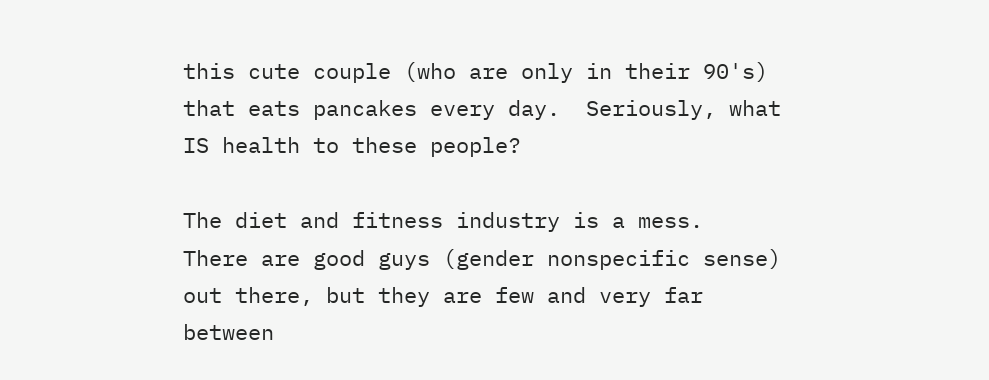this cute couple (who are only in their 90's) that eats pancakes every day.  Seriously, what IS health to these people?

The diet and fitness industry is a mess.  There are good guys (gender nonspecific sense) out there, but they are few and very far between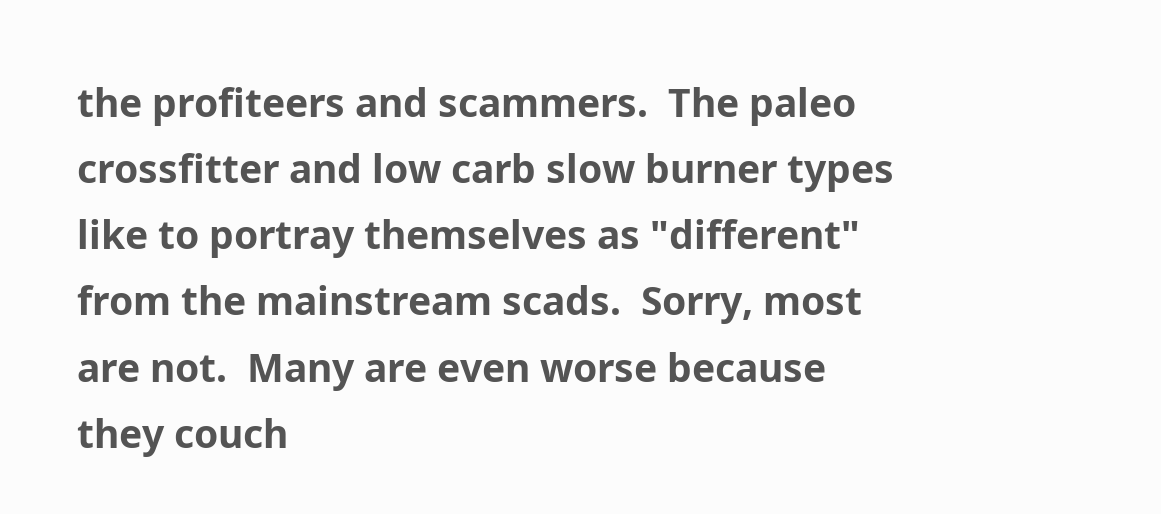the profiteers and scammers.  The paleo crossfitter and low carb slow burner types like to portray themselves as "different" from the mainstream scads.  Sorry, most are not.  Many are even worse because they couch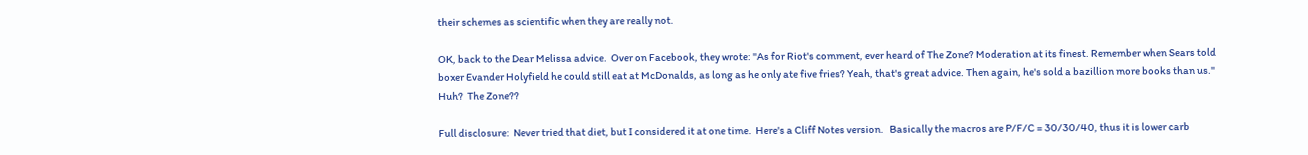their schemes as scientific when they are really not.

OK, back to the Dear Melissa advice.  Over on Facebook, they wrote: "As for Riot's comment, ever heard of The Zone? Moderation at its finest. Remember when Sears told boxer Evander Holyfield he could still eat at McDonalds, as long as he only ate five fries? Yeah, that's great advice. Then again, he's sold a bazillion more books than us."    Huh?  The Zone??

Full disclosure:  Never tried that diet, but I considered it at one time.  Here's a Cliff Notes version.   Basically the macros are P/F/C = 30/30/40, thus it is lower carb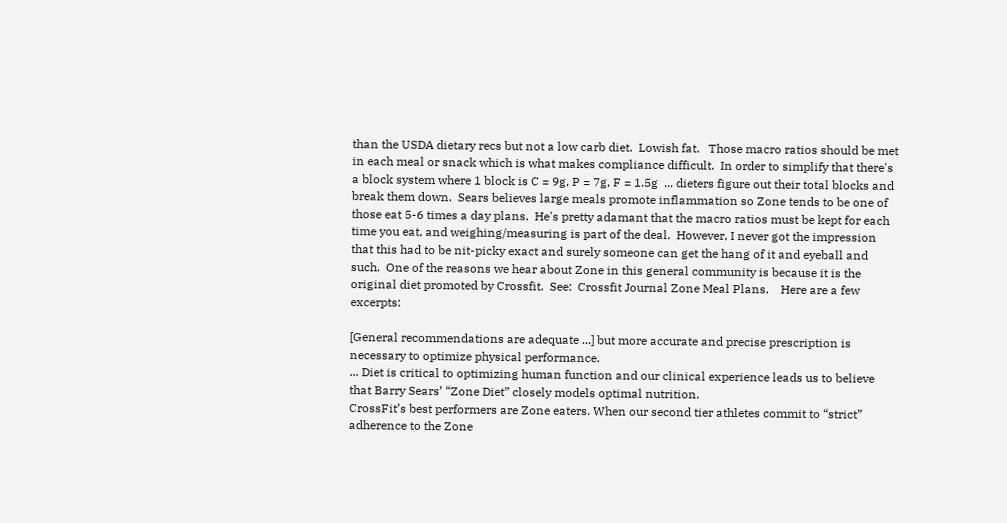than the USDA dietary recs but not a low carb diet.  Lowish fat.   Those macro ratios should be met in each meal or snack which is what makes compliance difficult.  In order to simplify that there's a block system where 1 block is C = 9g, P = 7g, F = 1.5g  ... dieters figure out their total blocks and break them down.  Sears believes large meals promote inflammation so Zone tends to be one of those eat 5-6 times a day plans.  He's pretty adamant that the macro ratios must be kept for each time you eat, and weighing/measuring is part of the deal.  However, I never got the impression that this had to be nit-picky exact and surely someone can get the hang of it and eyeball and such.  One of the reasons we hear about Zone in this general community is because it is the original diet promoted by Crossfit.  See:  Crossfit Journal Zone Meal Plans.    Here are a few excerpts:

[General recommendations are adequate ...] but more accurate and precise prescription is necessary to optimize physical performance.
... Diet is critical to optimizing human function and our clinical experience leads us to believe that Barry Sears’ “Zone Diet” closely models optimal nutrition.
CrossFit’s best performers are Zone eaters. When our second tier athletes commit to “strict” adherence to the Zone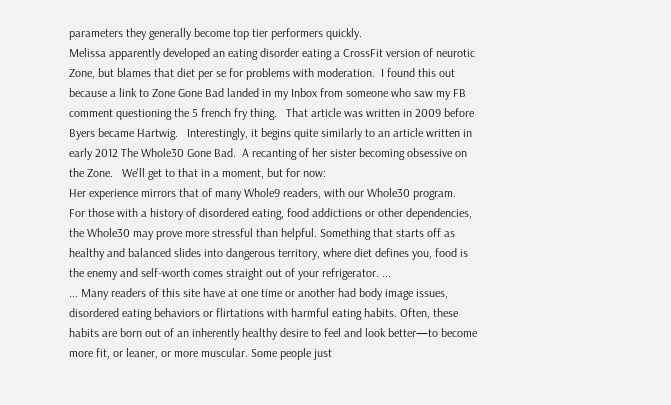parameters they generally become top tier performers quickly.
Melissa apparently developed an eating disorder eating a CrossFit version of neurotic Zone, but blames that diet per se for problems with moderation.  I found this out because a link to Zone Gone Bad landed in my Inbox from someone who saw my FB comment questioning the 5 french fry thing.   That article was written in 2009 before Byers became Hartwig.   Interestingly, it begins quite similarly to an article written in early 2012 The Whole30 Gone Bad.  A recanting of her sister becoming obsessive on the Zone.   We'll get to that in a moment, but for now:
Her experience mirrors that of many Whole9 readers, with our Whole30 program.
For those with a history of disordered eating, food addictions or other dependencies, the Whole30 may prove more stressful than helpful. Something that starts off as healthy and balanced slides into dangerous territory, where diet defines you, food is the enemy and self-worth comes straight out of your refrigerator. ...
... Many readers of this site have at one time or another had body image issues, disordered eating behaviors or flirtations with harmful eating habits. Often, these habits are born out of an inherently healthy desire to feel and look better—to become more fit, or leaner, or more muscular. Some people just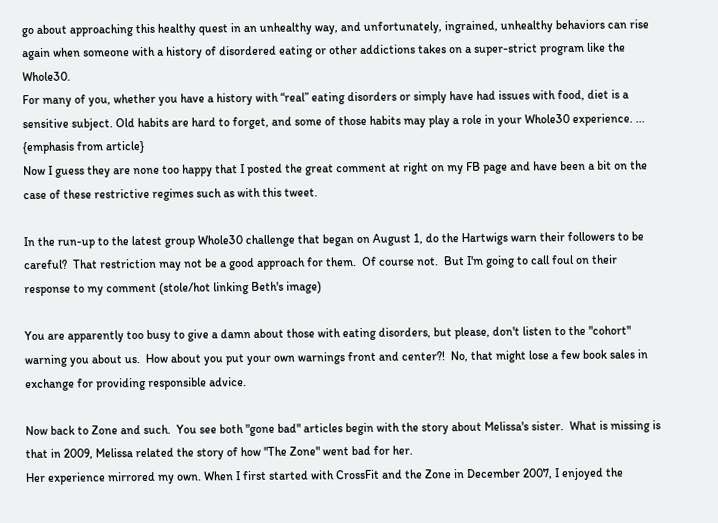go about approaching this healthy quest in an unhealthy way, and unfortunately, ingrained, unhealthy behaviors can rise again when someone with a history of disordered eating or other addictions takes on a super-strict program like the Whole30.
For many of you, whether you have a history with “real” eating disorders or simply have had issues with food, diet is a sensitive subject. Old habits are hard to forget, and some of those habits may play a role in your Whole30 experience. ... {emphasis from article}
Now I guess they are none too happy that I posted the great comment at right on my FB page and have been a bit on the case of these restrictive regimes such as with this tweet.

In the run-up to the latest group Whole30 challenge that began on August 1, do the Hartwigs warn their followers to be careful?  That restriction may not be a good approach for them.  Of course not.  But I'm going to call foul on their response to my comment (stole/hot linking Beth's image)

You are apparently too busy to give a damn about those with eating disorders, but please, don't listen to the "cohort" warning you about us.  How about you put your own warnings front and center?!  No, that might lose a few book sales in exchange for providing responsible advice.

Now back to Zone and such.  You see both "gone bad" articles begin with the story about Melissa's sister.  What is missing is that in 2009, Melissa related the story of how "The Zone" went bad for her.
Her experience mirrored my own. When I first started with CrossFit and the Zone in December 2007, I enjoyed the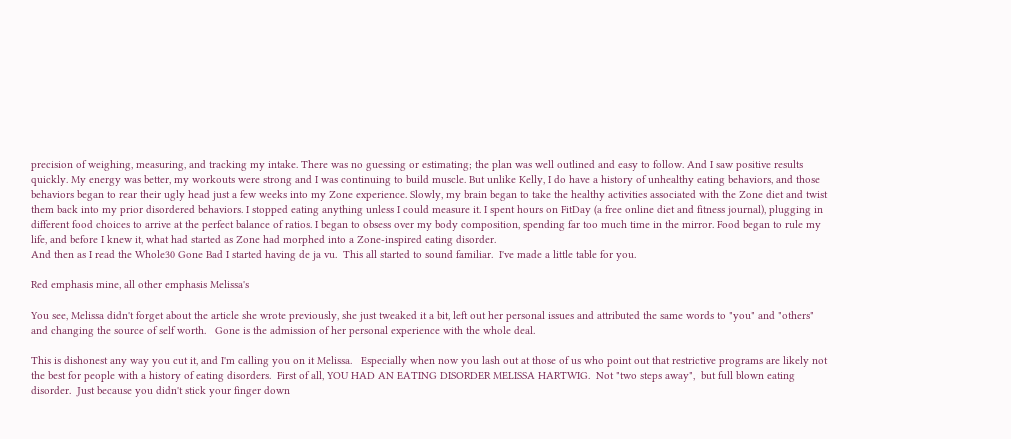precision of weighing, measuring, and tracking my intake. There was no guessing or estimating; the plan was well outlined and easy to follow. And I saw positive results quickly. My energy was better, my workouts were strong and I was continuing to build muscle. But unlike Kelly, I do have a history of unhealthy eating behaviors, and those behaviors began to rear their ugly head just a few weeks into my Zone experience. Slowly, my brain began to take the healthy activities associated with the Zone diet and twist them back into my prior disordered behaviors. I stopped eating anything unless I could measure it. I spent hours on FitDay (a free online diet and fitness journal), plugging in different food choices to arrive at the perfect balance of ratios. I began to obsess over my body composition, spending far too much time in the mirror. Food began to rule my life, and before I knew it, what had started as Zone had morphed into a Zone-inspired eating disorder.
And then as I read the Whole30 Gone Bad I started having de ja vu.  This all started to sound familiar.  I've made a little table for you.

Red emphasis mine, all other emphasis Melissa's

You see, Melissa didn't forget about the article she wrote previously, she just tweaked it a bit, left out her personal issues and attributed the same words to "you" and "others"  and changing the source of self worth.   Gone is the admission of her personal experience with the whole deal.

This is dishonest any way you cut it, and I'm calling you on it Melissa.   Especially when now you lash out at those of us who point out that restrictive programs are likely not the best for people with a history of eating disorders.  First of all, YOU HAD AN EATING DISORDER MELISSA HARTWIG.  Not "two steps away",  but full blown eating disorder.  Just because you didn't stick your finger down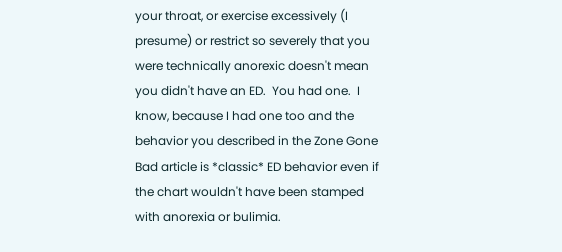your throat, or exercise excessively (I presume) or restrict so severely that you were technically anorexic doesn't mean you didn't have an ED.  You had one.  I know, because I had one too and the behavior you described in the Zone Gone Bad article is *classic* ED behavior even if the chart wouldn't have been stamped with anorexia or bulimia.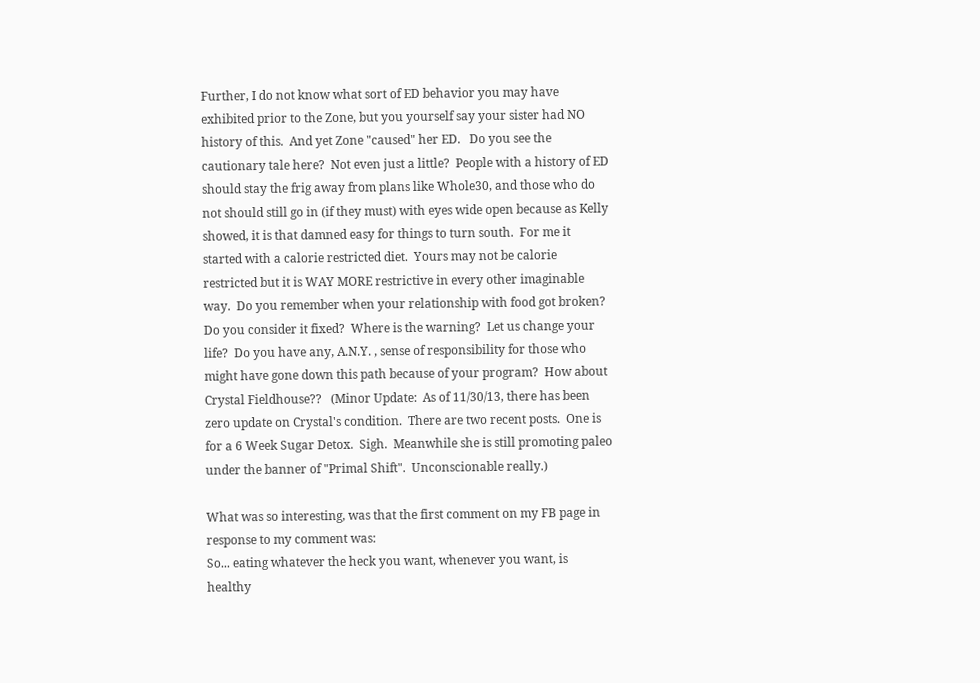Further, I do not know what sort of ED behavior you may have exhibited prior to the Zone, but you yourself say your sister had NO history of this.  And yet Zone "caused" her ED.   Do you see the cautionary tale here?  Not even just a little?  People with a history of ED should stay the frig away from plans like Whole30, and those who do not should still go in (if they must) with eyes wide open because as Kelly showed, it is that damned easy for things to turn south.  For me it started with a calorie restricted diet.  Yours may not be calorie restricted but it is WAY MORE restrictive in every other imaginable way.  Do you remember when your relationship with food got broken?  Do you consider it fixed?  Where is the warning?  Let us change your life?  Do you have any, A.N.Y. , sense of responsibility for those who might have gone down this path because of your program?  How about Crystal Fieldhouse??   (Minor Update:  As of 11/30/13, there has been zero update on Crystal's condition.  There are two recent posts.  One is for a 6 Week Sugar Detox.  Sigh.  Meanwhile she is still promoting paleo under the banner of "Primal Shift".  Unconscionable really.)

What was so interesting, was that the first comment on my FB page in response to my comment was:
So... eating whatever the heck you want, whenever you want, is healthy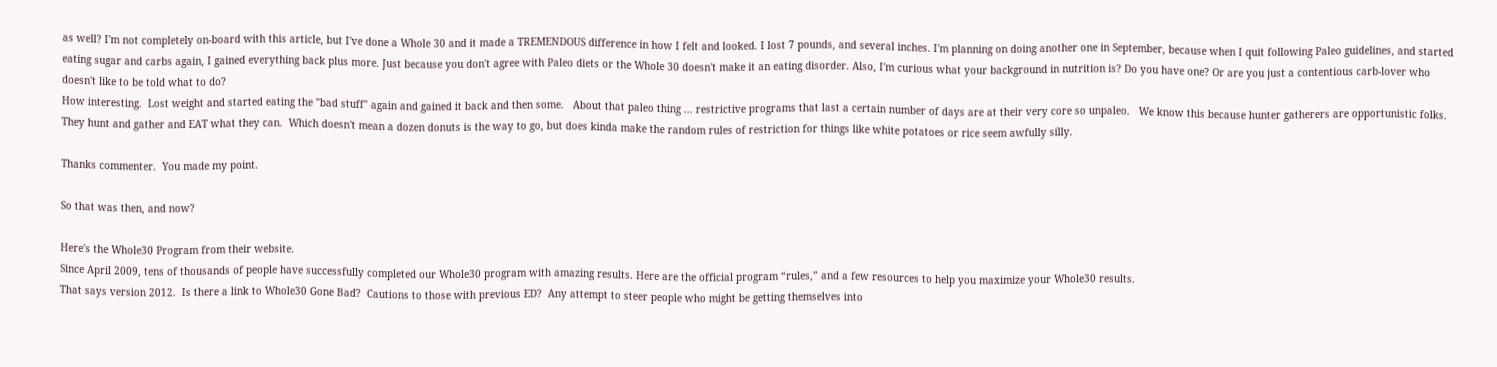as well? I'm not completely on-board with this article, but I've done a Whole 30 and it made a TREMENDOUS difference in how I felt and looked. I lost 7 pounds, and several inches. I'm planning on doing another one in September, because when I quit following Paleo guidelines, and started eating sugar and carbs again, I gained everything back plus more. Just because you don't agree with Paleo diets or the Whole 30 doesn't make it an eating disorder. Also, I'm curious what your background in nutrition is? Do you have one? Or are you just a contentious carb-lover who doesn't like to be told what to do?
How interesting.  Lost weight and started eating the "bad stuff" again and gained it back and then some.   About that paleo thing ... restrictive programs that last a certain number of days are at their very core so unpaleo.   We know this because hunter gatherers are opportunistic folks.  They hunt and gather and EAT what they can.  Which doesn't mean a dozen donuts is the way to go, but does kinda make the random rules of restriction for things like white potatoes or rice seem awfully silly.

Thanks commenter.  You made my point.

So that was then, and now?

Here's the Whole30 Program from their website.
Since April 2009, tens of thousands of people have successfully completed our Whole30 program with amazing results. Here are the official program “rules,” and a few resources to help you maximize your Whole30 results.
That says version 2012.  Is there a link to Whole30 Gone Bad?  Cautions to those with previous ED?  Any attempt to steer people who might be getting themselves into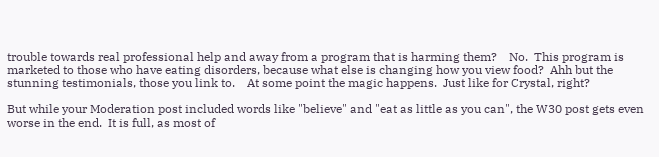trouble towards real professional help and away from a program that is harming them?    No.  This program is marketed to those who have eating disorders, because what else is changing how you view food?  Ahh but the stunning testimonials, those you link to.    At some point the magic happens.  Just like for Crystal, right?

But while your Moderation post included words like "believe" and "eat as little as you can", the W30 post gets even worse in the end.  It is full, as most of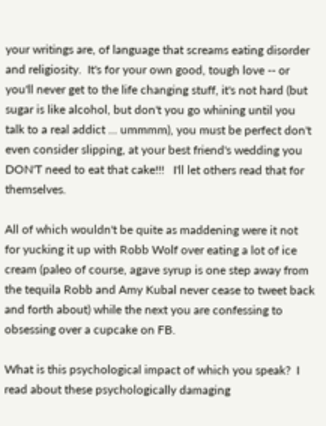your writings are, of language that screams eating disorder and religiosity.  It's for your own good, tough love -- or you'll never get to the life changing stuff, it's not hard (but sugar is like alcohol, but don't you go whining until you talk to a real addict ... ummmm), you must be perfect don't even consider slipping, at your best friend's wedding you DON'T need to eat that cake!!!   I'll let others read that for themselves.

All of which wouldn't be quite as maddening were it not for yucking it up with Robb Wolf over eating a lot of ice cream (paleo of course, agave syrup is one step away from the tequila Robb and Amy Kubal never cease to tweet back and forth about) while the next you are confessing to obsessing over a cupcake on FB.

What is this psychological impact of which you speak?  I read about these psychologically damaging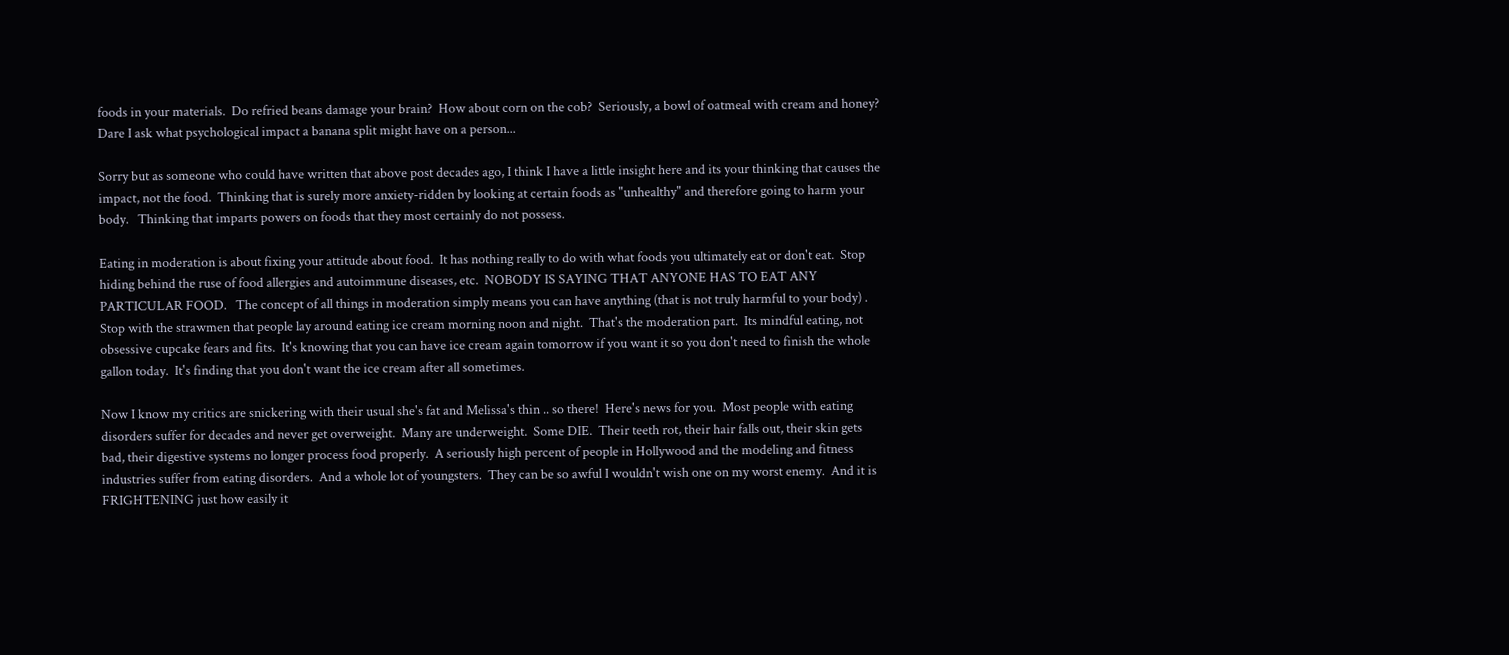foods in your materials.  Do refried beans damage your brain?  How about corn on the cob?  Seriously, a bowl of oatmeal with cream and honey?  Dare I ask what psychological impact a banana split might have on a person...

Sorry but as someone who could have written that above post decades ago, I think I have a little insight here and its your thinking that causes the impact, not the food.  Thinking that is surely more anxiety-ridden by looking at certain foods as "unhealthy" and therefore going to harm your body.   Thinking that imparts powers on foods that they most certainly do not possess.

Eating in moderation is about fixing your attitude about food.  It has nothing really to do with what foods you ultimately eat or don't eat.  Stop hiding behind the ruse of food allergies and autoimmune diseases, etc.  NOBODY IS SAYING THAT ANYONE HAS TO EAT ANY PARTICULAR FOOD.   The concept of all things in moderation simply means you can have anything (that is not truly harmful to your body) .   Stop with the strawmen that people lay around eating ice cream morning noon and night.  That's the moderation part.  Its mindful eating, not obsessive cupcake fears and fits.  It's knowing that you can have ice cream again tomorrow if you want it so you don't need to finish the whole gallon today.  It's finding that you don't want the ice cream after all sometimes.

Now I know my critics are snickering with their usual she's fat and Melissa's thin .. so there!  Here's news for you.  Most people with eating disorders suffer for decades and never get overweight.  Many are underweight.  Some DIE.  Their teeth rot, their hair falls out, their skin gets bad, their digestive systems no longer process food properly.  A seriously high percent of people in Hollywood and the modeling and fitness industries suffer from eating disorders.  And a whole lot of youngsters.  They can be so awful I wouldn't wish one on my worst enemy.  And it is FRIGHTENING just how easily it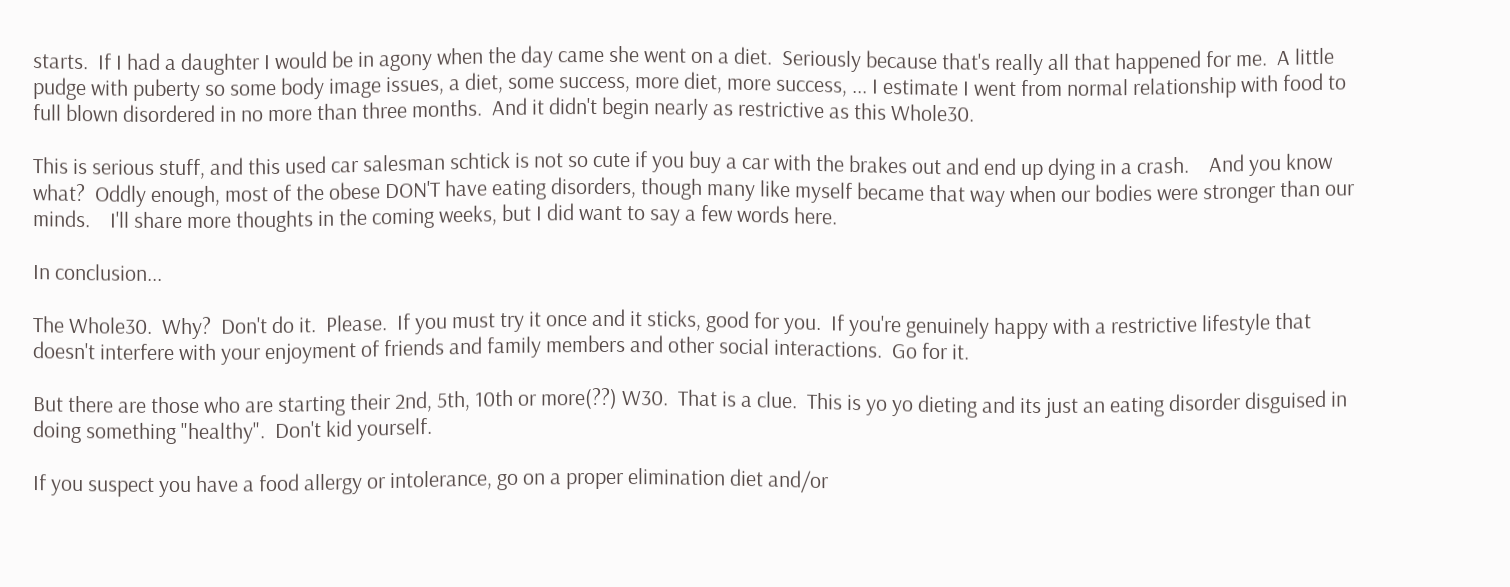starts.  If I had a daughter I would be in agony when the day came she went on a diet.  Seriously because that's really all that happened for me.  A little pudge with puberty so some body image issues, a diet, some success, more diet, more success, ... I estimate I went from normal relationship with food to full blown disordered in no more than three months.  And it didn't begin nearly as restrictive as this Whole30.

This is serious stuff, and this used car salesman schtick is not so cute if you buy a car with the brakes out and end up dying in a crash.    And you know what?  Oddly enough, most of the obese DON'T have eating disorders, though many like myself became that way when our bodies were stronger than our minds.    I'll share more thoughts in the coming weeks, but I did want to say a few words here.

In conclusion...

The Whole30.  Why?  Don't do it.  Please.  If you must try it once and it sticks, good for you.  If you're genuinely happy with a restrictive lifestyle that doesn't interfere with your enjoyment of friends and family members and other social interactions.  Go for it.

But there are those who are starting their 2nd, 5th, 10th or more(??) W30.  That is a clue.  This is yo yo dieting and its just an eating disorder disguised in doing something "healthy".  Don't kid yourself.

If you suspect you have a food allergy or intolerance, go on a proper elimination diet and/or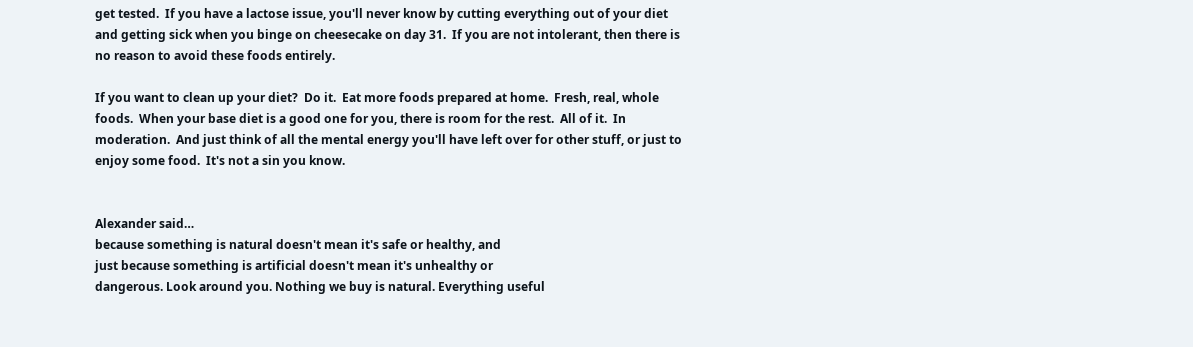get tested.  If you have a lactose issue, you'll never know by cutting everything out of your diet and getting sick when you binge on cheesecake on day 31.  If you are not intolerant, then there is no reason to avoid these foods entirely.

If you want to clean up your diet?  Do it.  Eat more foods prepared at home.  Fresh, real, whole foods.  When your base diet is a good one for you, there is room for the rest.  All of it.  In moderation.  And just think of all the mental energy you'll have left over for other stuff, or just to enjoy some food.  It's not a sin you know.


Alexander said…
because something is natural doesn't mean it's safe or healthy, and
just because something is artificial doesn't mean it's unhealthy or
dangerous. Look around you. Nothing we buy is natural. Everything useful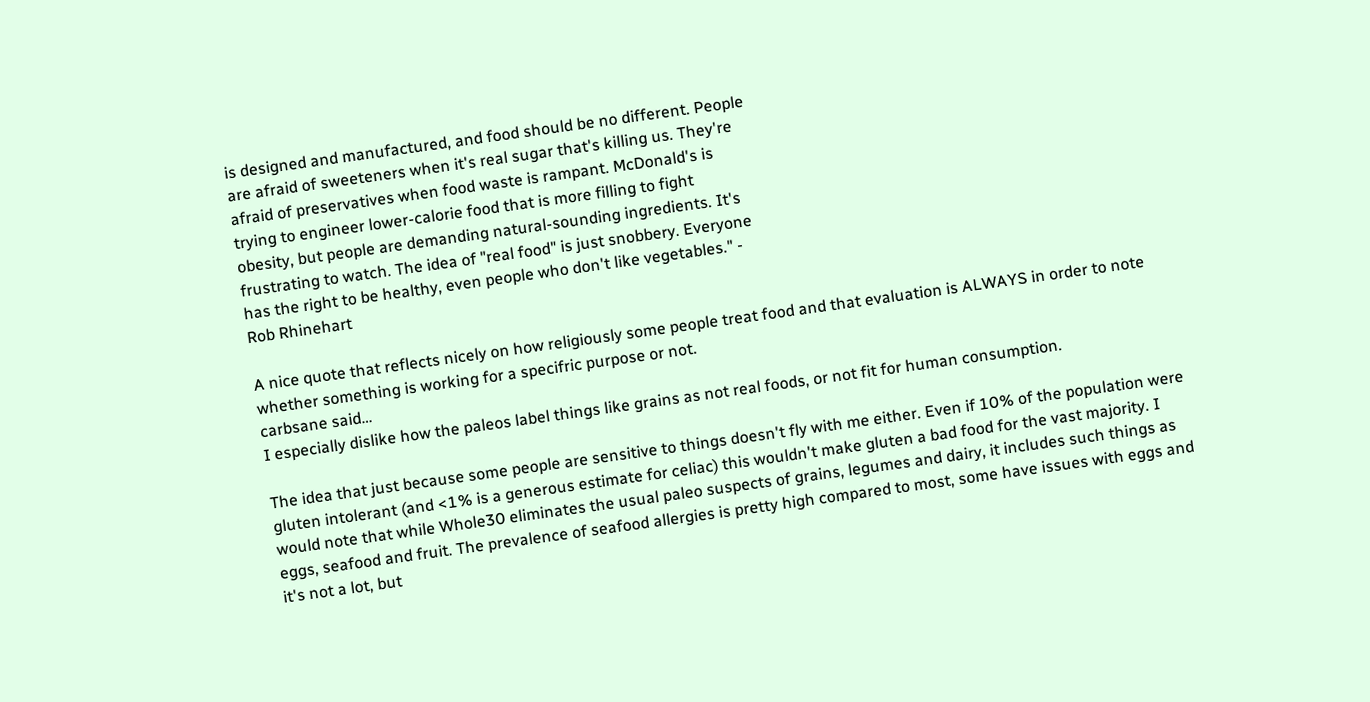is designed and manufactured, and food should be no different. People
are afraid of sweeteners when it's real sugar that's killing us. They're
afraid of preservatives when food waste is rampant. McDonald's is
trying to engineer lower-calorie food that is more filling to fight
obesity, but people are demanding natural-sounding ingredients. It's
frustrating to watch. The idea of "real food" is just snobbery. Everyone
has the right to be healthy, even people who don't like vegetables." -
Rob Rhinehart

A nice quote that reflects nicely on how religiously some people treat food and that evaluation is ALWAYS in order to note whether something is working for a specifric purpose or not.
carbsane said…
I especially dislike how the paleos label things like grains as not real foods, or not fit for human consumption.

The idea that just because some people are sensitive to things doesn't fly with me either. Even if 10% of the population were gluten intolerant (and <1% is a generous estimate for celiac) this wouldn't make gluten a bad food for the vast majority. I would note that while Whole30 eliminates the usual paleo suspects of grains, legumes and dairy, it includes such things as eggs, seafood and fruit. The prevalence of seafood allergies is pretty high compared to most, some have issues with eggs and it's not a lot, but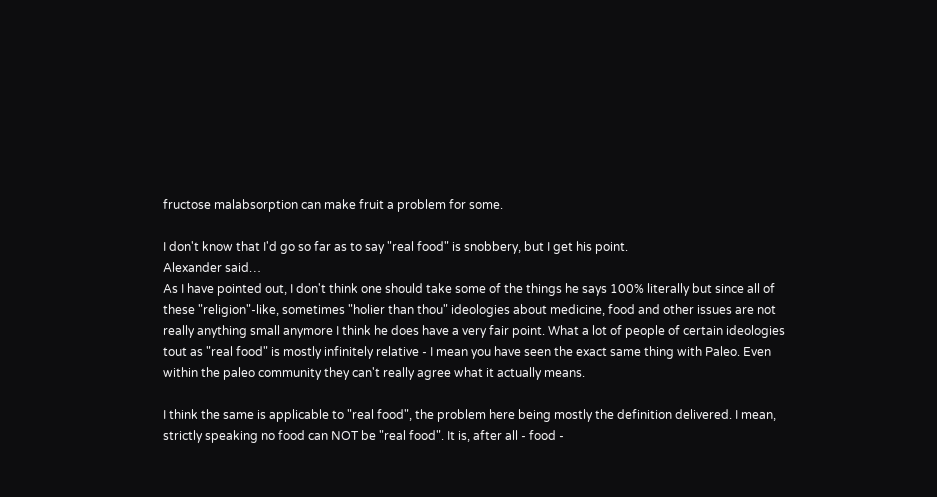fructose malabsorption can make fruit a problem for some.

I don't know that I'd go so far as to say "real food" is snobbery, but I get his point.
Alexander said…
As I have pointed out, I don't think one should take some of the things he says 100% literally but since all of these "religion"-like, sometimes "holier than thou" ideologies about medicine, food and other issues are not really anything small anymore I think he does have a very fair point. What a lot of people of certain ideologies tout as "real food" is mostly infinitely relative - I mean you have seen the exact same thing with Paleo. Even within the paleo community they can't really agree what it actually means.

I think the same is applicable to "real food", the problem here being mostly the definition delivered. I mean, strictly speaking no food can NOT be "real food". It is, after all - food -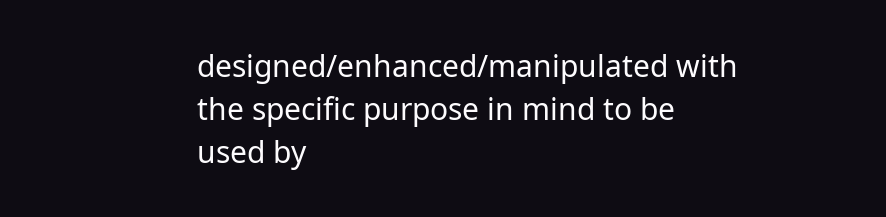designed/enhanced/manipulated with the specific purpose in mind to be used by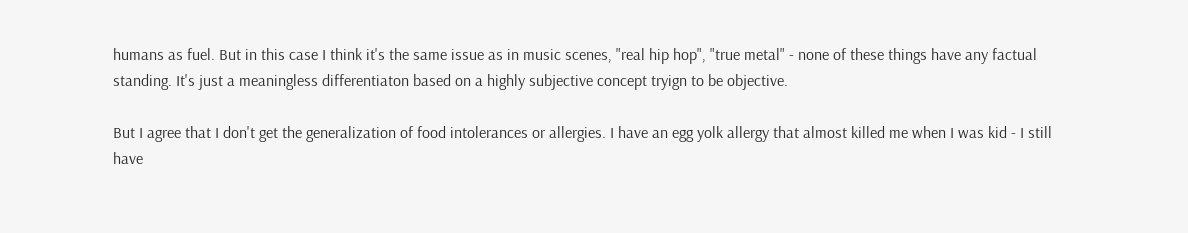humans as fuel. But in this case I think it's the same issue as in music scenes, "real hip hop", "true metal" - none of these things have any factual standing. It's just a meaningless differentiaton based on a highly subjective concept tryign to be objective.

But I agree that I don't get the generalization of food intolerances or allergies. I have an egg yolk allergy that almost killed me when I was kid - I still have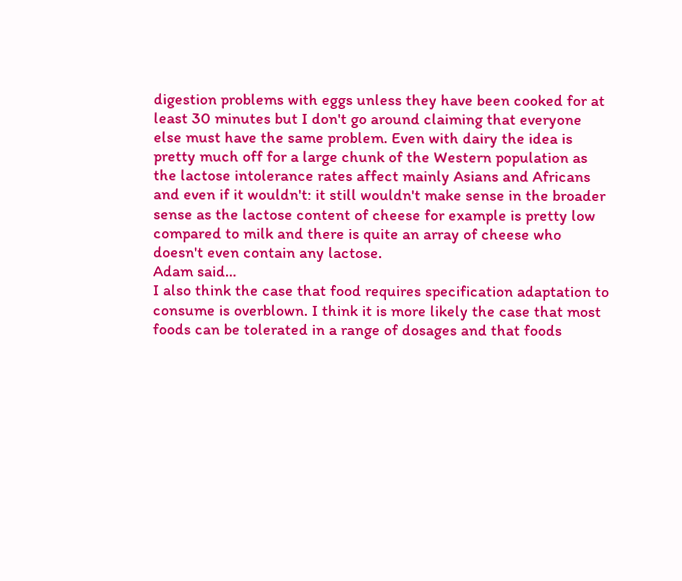digestion problems with eggs unless they have been cooked for at least 30 minutes but I don't go around claiming that everyone else must have the same problem. Even with dairy the idea is pretty much off for a large chunk of the Western population as the lactose intolerance rates affect mainly Asians and Africans and even if it wouldn't: it still wouldn't make sense in the broader sense as the lactose content of cheese for example is pretty low compared to milk and there is quite an array of cheese who doesn't even contain any lactose.
Adam said…
I also think the case that food requires specification adaptation to consume is overblown. I think it is more likely the case that most foods can be tolerated in a range of dosages and that foods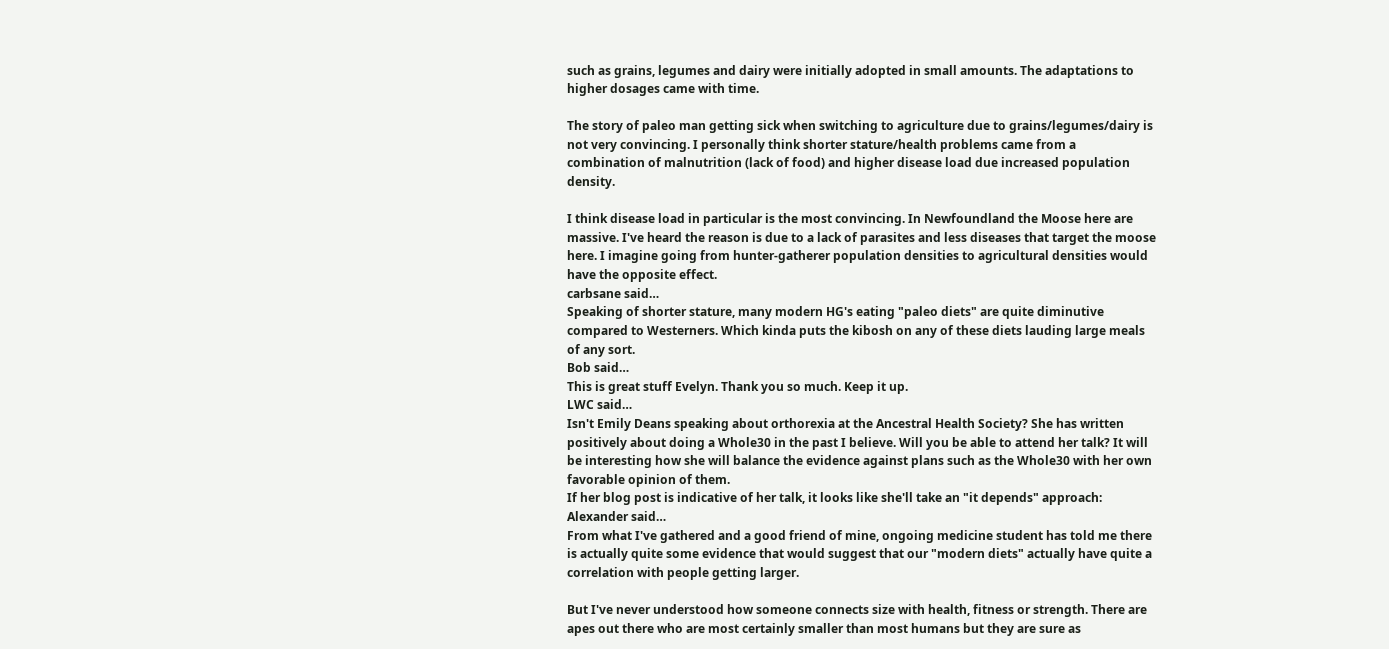such as grains, legumes and dairy were initially adopted in small amounts. The adaptations to higher dosages came with time.

The story of paleo man getting sick when switching to agriculture due to grains/legumes/dairy is not very convincing. I personally think shorter stature/health problems came from a combination of malnutrition (lack of food) and higher disease load due increased population density.

I think disease load in particular is the most convincing. In Newfoundland the Moose here are massive. I've heard the reason is due to a lack of parasites and less diseases that target the moose here. I imagine going from hunter-gatherer population densities to agricultural densities would have the opposite effect.
carbsane said…
Speaking of shorter stature, many modern HG's eating "paleo diets" are quite diminutive compared to Westerners. Which kinda puts the kibosh on any of these diets lauding large meals of any sort.
Bob said…
This is great stuff Evelyn. Thank you so much. Keep it up.
LWC said…
Isn't Emily Deans speaking about orthorexia at the Ancestral Health Society? She has written positively about doing a Whole30 in the past I believe. Will you be able to attend her talk? It will be interesting how she will balance the evidence against plans such as the Whole30 with her own favorable opinion of them.
If her blog post is indicative of her talk, it looks like she'll take an "it depends" approach:
Alexander said…
From what I've gathered and a good friend of mine, ongoing medicine student has told me there is actually quite some evidence that would suggest that our "modern diets" actually have quite a correlation with people getting larger.

But I've never understood how someone connects size with health, fitness or strength. There are apes out there who are most certainly smaller than most humans but they are sure as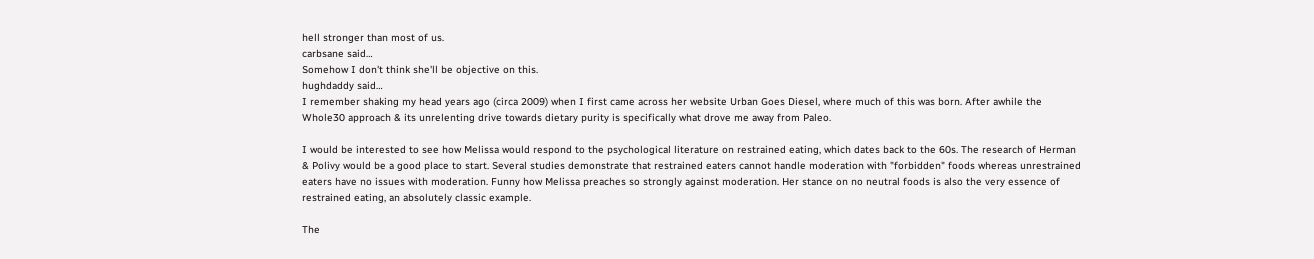hell stronger than most of us.
carbsane said…
Somehow I don't think she'll be objective on this.
hughdaddy said…
I remember shaking my head years ago (circa 2009) when I first came across her website Urban Goes Diesel, where much of this was born. After awhile the Whole30 approach & its unrelenting drive towards dietary purity is specifically what drove me away from Paleo.

I would be interested to see how Melissa would respond to the psychological literature on restrained eating, which dates back to the 60s. The research of Herman & Polivy would be a good place to start. Several studies demonstrate that restrained eaters cannot handle moderation with "forbidden" foods whereas unrestrained eaters have no issues with moderation. Funny how Melissa preaches so strongly against moderation. Her stance on no neutral foods is also the very essence of restrained eating, an absolutely classic example.

The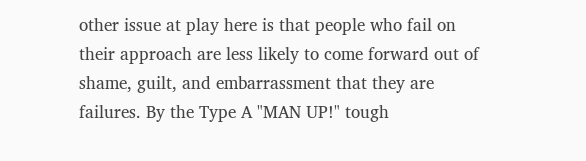other issue at play here is that people who fail on their approach are less likely to come forward out of shame, guilt, and embarrassment that they are failures. By the Type A "MAN UP!" tough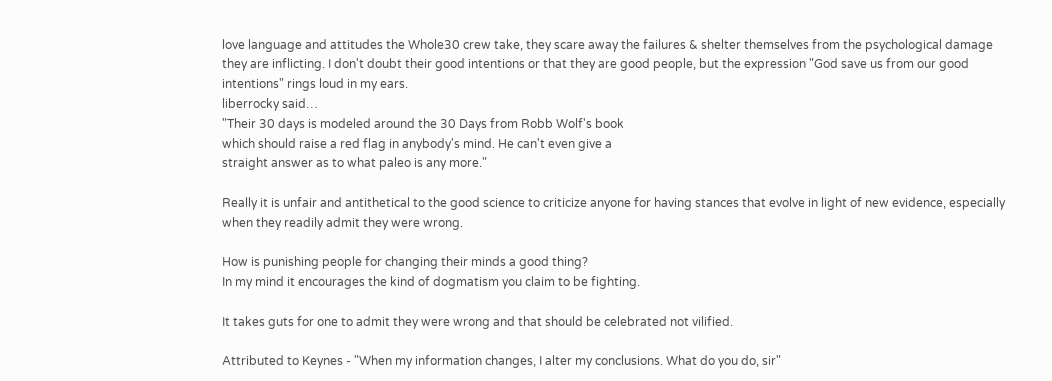love language and attitudes the Whole30 crew take, they scare away the failures & shelter themselves from the psychological damage they are inflicting. I don't doubt their good intentions or that they are good people, but the expression "God save us from our good intentions" rings loud in my ears.
liberrocky said…
"Their 30 days is modeled around the 30 Days from Robb Wolf's book
which should raise a red flag in anybody's mind. He can't even give a
straight answer as to what paleo is any more."

Really it is unfair and antithetical to the good science to criticize anyone for having stances that evolve in light of new evidence, especially when they readily admit they were wrong.

How is punishing people for changing their minds a good thing?
In my mind it encourages the kind of dogmatism you claim to be fighting.

It takes guts for one to admit they were wrong and that should be celebrated not vilified.

Attributed to Keynes - "When my information changes, I alter my conclusions. What do you do, sir"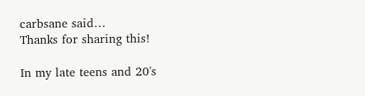carbsane said…
Thanks for sharing this!

In my late teens and 20's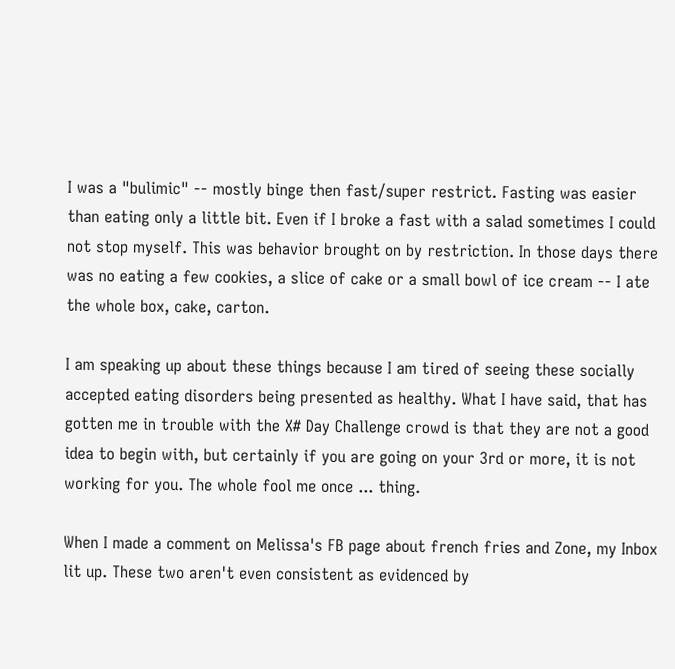I was a "bulimic" -- mostly binge then fast/super restrict. Fasting was easier than eating only a little bit. Even if I broke a fast with a salad sometimes I could not stop myself. This was behavior brought on by restriction. In those days there was no eating a few cookies, a slice of cake or a small bowl of ice cream -- I ate the whole box, cake, carton.

I am speaking up about these things because I am tired of seeing these socially accepted eating disorders being presented as healthy. What I have said, that has gotten me in trouble with the X# Day Challenge crowd is that they are not a good idea to begin with, but certainly if you are going on your 3rd or more, it is not working for you. The whole fool me once ... thing.

When I made a comment on Melissa's FB page about french fries and Zone, my Inbox lit up. These two aren't even consistent as evidenced by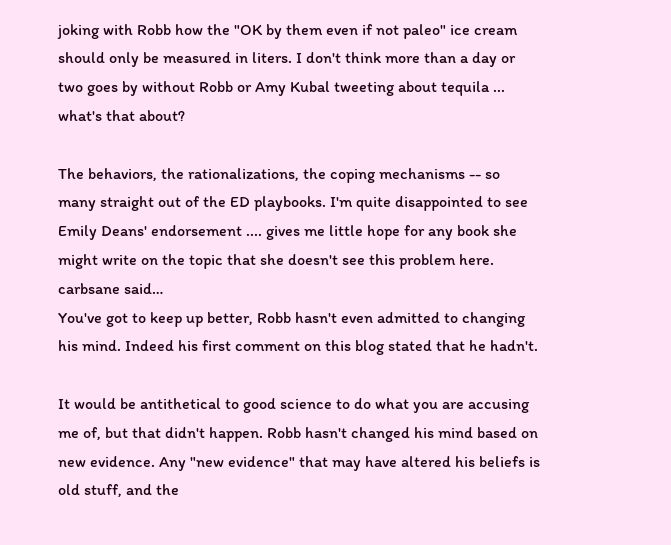joking with Robb how the "OK by them even if not paleo" ice cream should only be measured in liters. I don't think more than a day or two goes by without Robb or Amy Kubal tweeting about tequila ... what's that about?

The behaviors, the rationalizations, the coping mechanisms -- so many straight out of the ED playbooks. I'm quite disappointed to see Emily Deans' endorsement .... gives me little hope for any book she might write on the topic that she doesn't see this problem here.
carbsane said…
You've got to keep up better, Robb hasn't even admitted to changing his mind. Indeed his first comment on this blog stated that he hadn't.

It would be antithetical to good science to do what you are accusing me of, but that didn't happen. Robb hasn't changed his mind based on new evidence. Any "new evidence" that may have altered his beliefs is old stuff, and the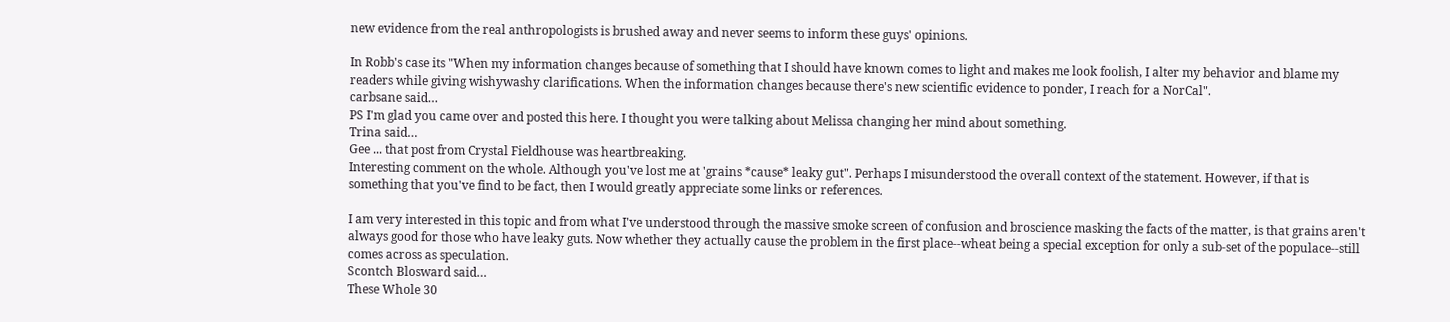new evidence from the real anthropologists is brushed away and never seems to inform these guys' opinions.

In Robb's case its "When my information changes because of something that I should have known comes to light and makes me look foolish, I alter my behavior and blame my readers while giving wishywashy clarifications. When the information changes because there's new scientific evidence to ponder, I reach for a NorCal".
carbsane said…
PS I'm glad you came over and posted this here. I thought you were talking about Melissa changing her mind about something.
Trina said…
Gee ... that post from Crystal Fieldhouse was heartbreaking.
Interesting comment on the whole. Although you've lost me at 'grains *cause* leaky gut". Perhaps I misunderstood the overall context of the statement. However, if that is something that you've find to be fact, then I would greatly appreciate some links or references.

I am very interested in this topic and from what I've understood through the massive smoke screen of confusion and broscience masking the facts of the matter, is that grains aren't always good for those who have leaky guts. Now whether they actually cause the problem in the first place--wheat being a special exception for only a sub-set of the populace--still comes across as speculation.
Scontch Blosward said…
These Whole 30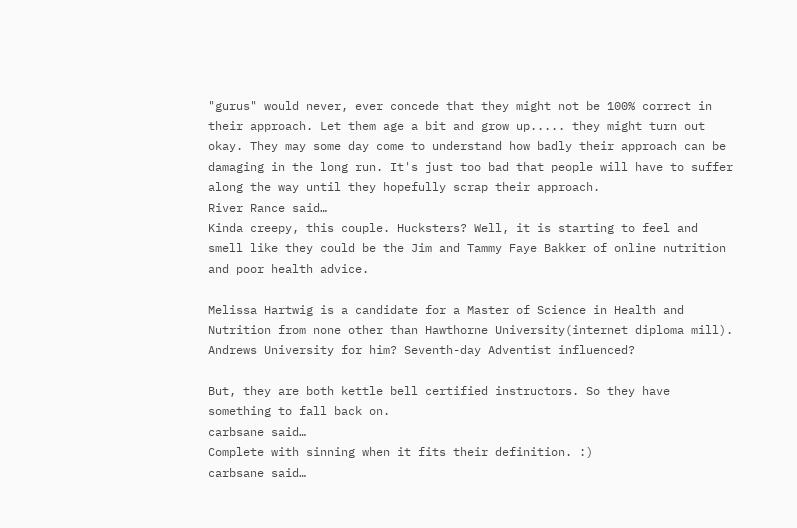"gurus" would never, ever concede that they might not be 100% correct in their approach. Let them age a bit and grow up..... they might turn out okay. They may some day come to understand how badly their approach can be damaging in the long run. It's just too bad that people will have to suffer along the way until they hopefully scrap their approach.
River Rance said…
Kinda creepy, this couple. Hucksters? Well, it is starting to feel and smell like they could be the Jim and Tammy Faye Bakker of online nutrition and poor health advice.

Melissa Hartwig is a candidate for a Master of Science in Health and Nutrition from none other than Hawthorne University(internet diploma mill). Andrews University for him? Seventh-day Adventist influenced?

But, they are both kettle bell certified instructors. So they have something to fall back on.
carbsane said…
Complete with sinning when it fits their definition. :)
carbsane said…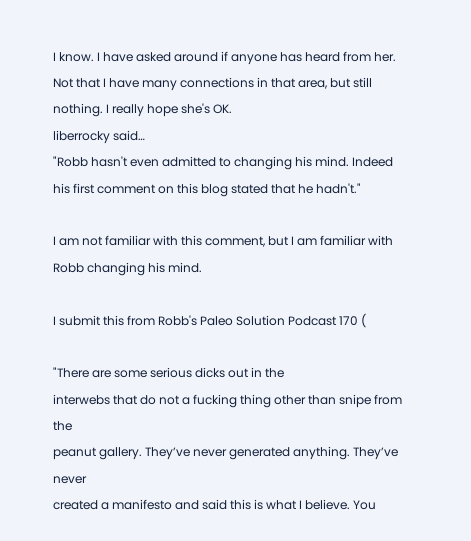I know. I have asked around if anyone has heard from her. Not that I have many connections in that area, but still nothing. I really hope she's OK.
liberrocky said…
"Robb hasn't even admitted to changing his mind. Indeed his first comment on this blog stated that he hadn't."

I am not familiar with this comment, but I am familiar with Robb changing his mind.

I submit this from Robb's Paleo Solution Podcast 170 (

"There are some serious dicks out in the
interwebs that do not a fucking thing other than snipe from the
peanut gallery. They’ve never generated anything. They’ve never
created a manifesto and said this is what I believe. You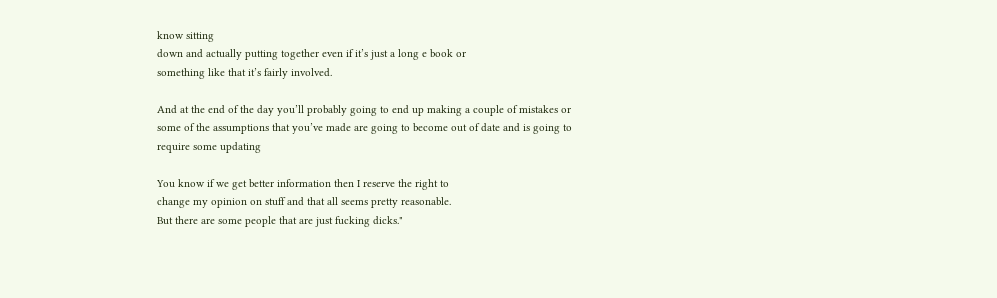know sitting
down and actually putting together even if it’s just a long e book or
something like that it’s fairly involved.

And at the end of the day you’ll probably going to end up making a couple of mistakes or some of the assumptions that you’ve made are going to become out of date and is going to require some updating

You know if we get better information then I reserve the right to
change my opinion on stuff and that all seems pretty reasonable.
But there are some people that are just fucking dicks."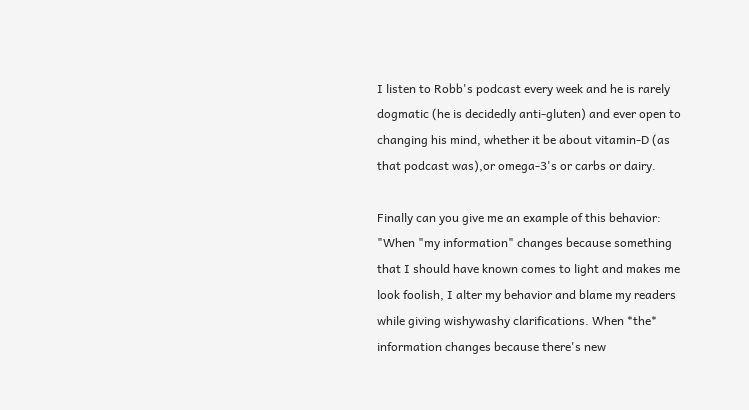I listen to Robb's podcast every week and he is rarely dogmatic (he is decidedly anti-gluten) and ever open to changing his mind, whether it be about vitamin-D (as that podcast was),or omega-3's or carbs or dairy.

Finally can you give me an example of this behavior:
"When "my information" changes because something that I should have known comes to light and makes me look foolish, I alter my behavior and blame my readers while giving wishywashy clarifications. When *the* information changes because there's new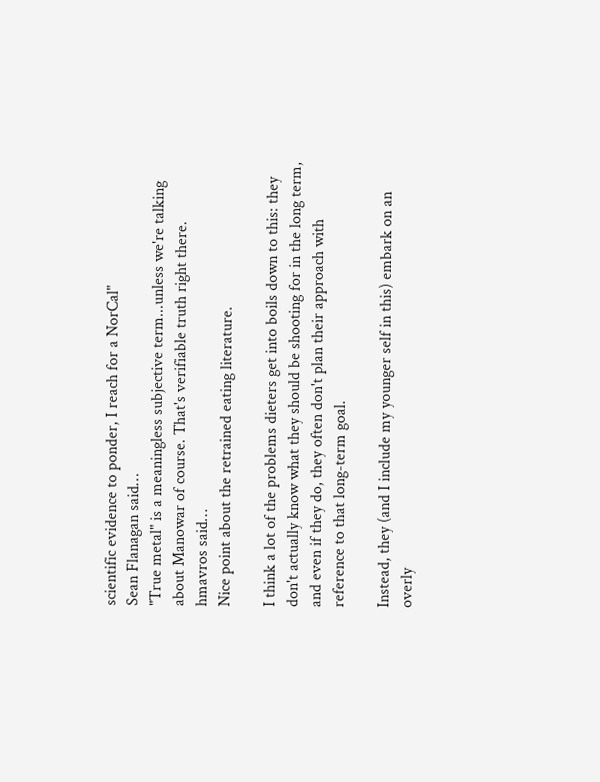scientific evidence to ponder, I reach for a NorCal"
Sean Flanagan said…
"True metal" is a meaningless subjective term...unless we're talking about Manowar of course. That's verifiable truth right there.
hmavros said…
Nice point about the retrained eating literature.

I think a lot of the problems dieters get into boils down to this: they don't actually know what they should be shooting for in the long term, and even if they do, they often don't plan their approach with reference to that long-term goal.

Instead, they (and I include my younger self in this) embark on an overly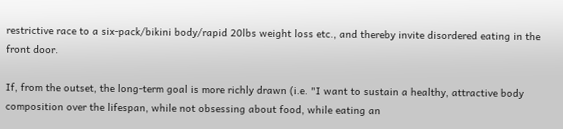restrictive race to a six-pack/bikini body/rapid 20lbs weight loss etc., and thereby invite disordered eating in the front door.

If, from the outset, the long-term goal is more richly drawn (i.e. "I want to sustain a healthy, attractive body composition over the lifespan, while not obsessing about food, while eating an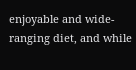enjoyable and wide-ranging diet, and while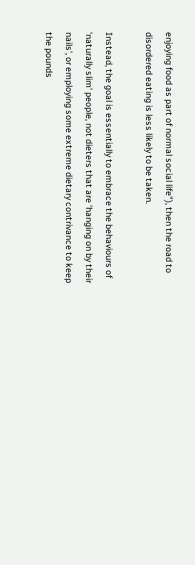enjoying food as part of normal social life"), then the road to disordered eating is less likely to be taken.

Instead, the goal is essentially to embrace the behaviours of 'naturally slim' people, not dieters that are 'hanging on by their nails', or employing some extreme dietary contrivance to keep the pounds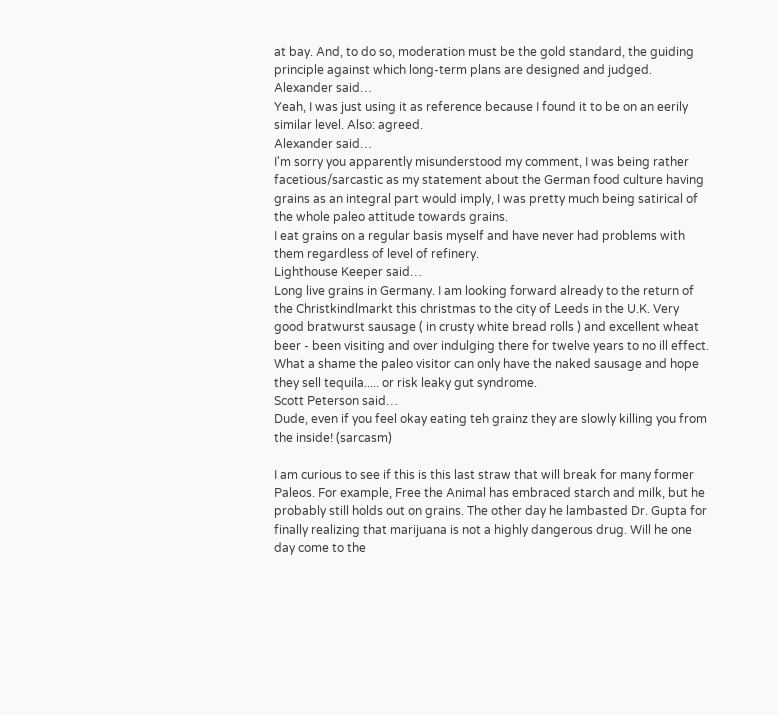at bay. And, to do so, moderation must be the gold standard, the guiding principle against which long-term plans are designed and judged.
Alexander said…
Yeah, I was just using it as reference because I found it to be on an eerily similar level. Also: agreed.
Alexander said…
I'm sorry you apparently misunderstood my comment, I was being rather facetious/sarcastic as my statement about the German food culture having grains as an integral part would imply, I was pretty much being satirical of the whole paleo attitude towards grains.
I eat grains on a regular basis myself and have never had problems with them regardless of level of refinery.
Lighthouse Keeper said…
Long live grains in Germany. I am looking forward already to the return of the Christkindlmarkt this christmas to the city of Leeds in the U.K. Very good bratwurst sausage ( in crusty white bread rolls ) and excellent wheat beer - been visiting and over indulging there for twelve years to no ill effect. What a shame the paleo visitor can only have the naked sausage and hope they sell tequila..... or risk leaky gut syndrome.
Scott Peterson said…
Dude, even if you feel okay eating teh grainz they are slowly killing you from the inside! (sarcasm)

I am curious to see if this is this last straw that will break for many former Paleos. For example, Free the Animal has embraced starch and milk, but he probably still holds out on grains. The other day he lambasted Dr. Gupta for finally realizing that marijuana is not a highly dangerous drug. Will he one day come to the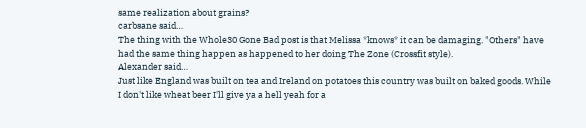same realization about grains?
carbsane said…
The thing with the Whole30 Gone Bad post is that Melissa *knows* it can be damaging. "Others" have had the same thing happen as happened to her doing The Zone (Crossfit style).
Alexander said…
Just like England was built on tea and Ireland on potatoes this country was built on baked goods. While I don't like wheat beer I'll give ya a hell yeah for a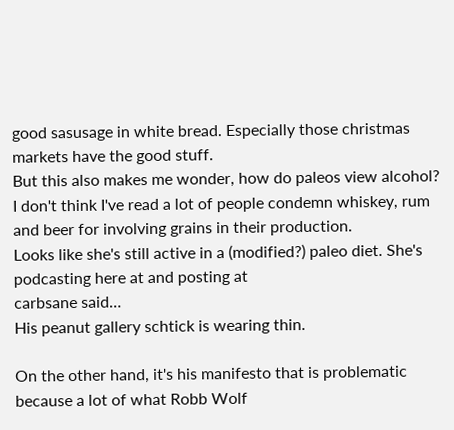good sasusage in white bread. Especially those christmas markets have the good stuff.
But this also makes me wonder, how do paleos view alcohol? I don't think I've read a lot of people condemn whiskey, rum and beer for involving grains in their production.
Looks like she's still active in a (modified?) paleo diet. She's podcasting here at and posting at
carbsane said…
His peanut gallery schtick is wearing thin.

On the other hand, it's his manifesto that is problematic because a lot of what Robb Wolf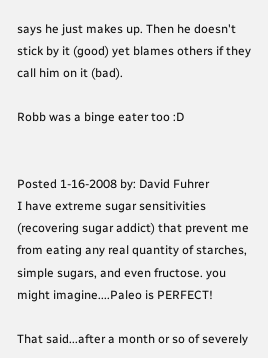says he just makes up. Then he doesn't stick by it (good) yet blames others if they call him on it (bad).

Robb was a binge eater too :D


Posted 1-16-2008 by: David Fuhrer
I have extreme sugar sensitivities (recovering sugar addict) that prevent me from eating any real quantity of starches, simple sugars, and even fructose. you might imagine....Paleo is PERFECT!

That said...after a month or so of severely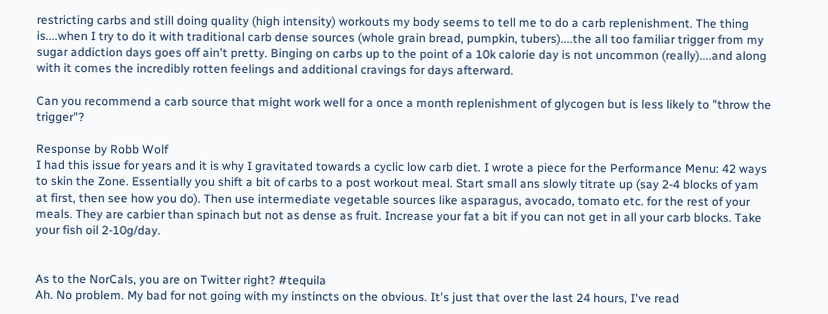restricting carbs and still doing quality (high intensity) workouts my body seems to tell me to do a carb replenishment. The thing is....when I try to do it with traditional carb dense sources (whole grain bread, pumpkin, tubers)....the all too familiar trigger from my sugar addiction days goes off ain't pretty. Binging on carbs up to the point of a 10k calorie day is not uncommon (really)....and along with it comes the incredibly rotten feelings and additional cravings for days afterward.

Can you recommend a carb source that might work well for a once a month replenishment of glycogen but is less likely to "throw the trigger"?

Response by Robb Wolf
I had this issue for years and it is why I gravitated towards a cyclic low carb diet. I wrote a piece for the Performance Menu: 42 ways to skin the Zone. Essentially you shift a bit of carbs to a post workout meal. Start small ans slowly titrate up (say 2-4 blocks of yam at first, then see how you do). Then use intermediate vegetable sources like asparagus, avocado, tomato etc. for the rest of your meals. They are carbier than spinach but not as dense as fruit. Increase your fat a bit if you can not get in all your carb blocks. Take your fish oil 2-10g/day.


As to the NorCals, you are on Twitter right? #tequila
Ah. No problem. My bad for not going with my instincts on the obvious. It's just that over the last 24 hours, I've read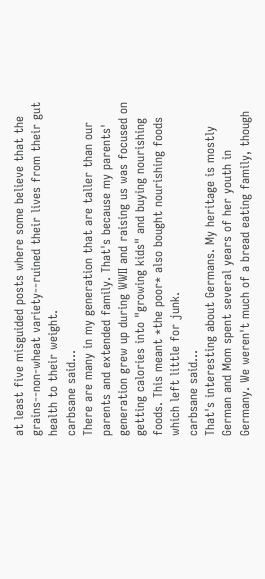at least five misguided posts where some believe that the grains--non-wheat variety--ruined their lives from their gut health to their weight.
carbsane said…
There are many in my generation that are taller than our parents and extended family. That's because my parents' generation grew up during WWII and raising us was focused on getting calories into "growing kids" and buying nourishing foods. This meant *the poor* also bought nourishing foods which left little for junk.
carbsane said…
That's interesting about Germans. My heritage is mostly German and Mom spent several years of her youth in Germany. We weren't much of a bread eating family, though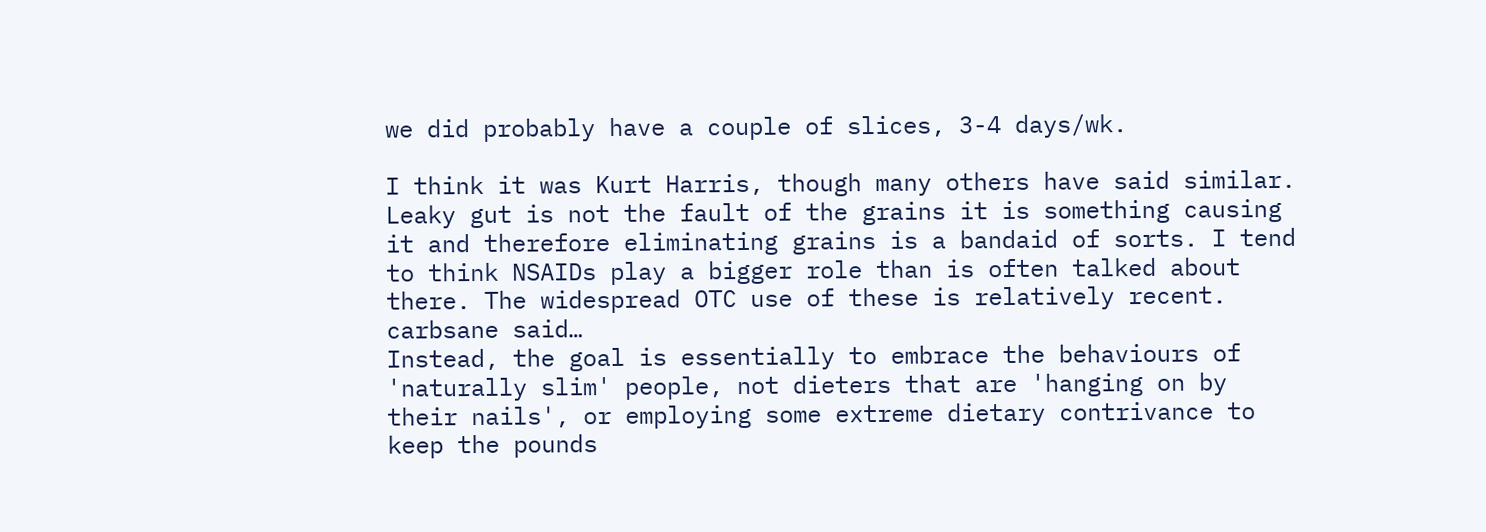we did probably have a couple of slices, 3-4 days/wk.

I think it was Kurt Harris, though many others have said similar. Leaky gut is not the fault of the grains it is something causing it and therefore eliminating grains is a bandaid of sorts. I tend to think NSAIDs play a bigger role than is often talked about there. The widespread OTC use of these is relatively recent.
carbsane said…
Instead, the goal is essentially to embrace the behaviours of 'naturally slim' people, not dieters that are 'hanging on by their nails', or employing some extreme dietary contrivance to keep the pounds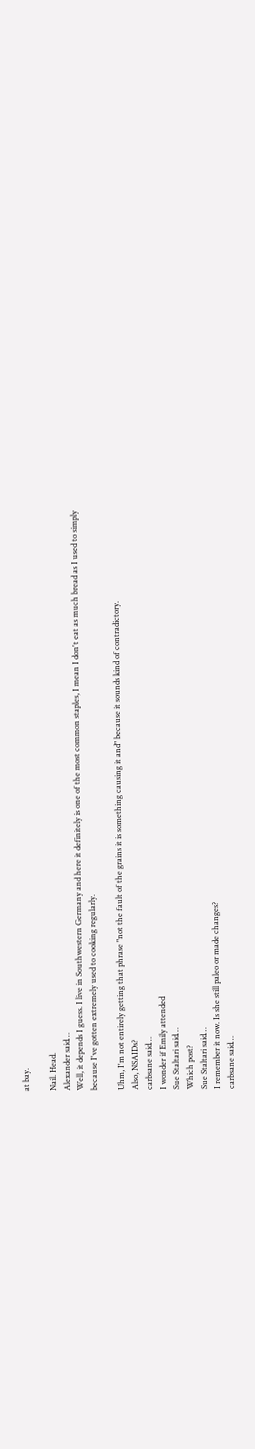at bay.

Nail. Head.
Alexander said…
Well, it depends I guess. I live in Southwestern Germany and here it definitely is one of the most common staples, I mean I don't eat as much bread as I used to simply because I've gotten extremely used to cooking regularly.

Uhm, I'm not entirely getting that phrase "not the fault of the grains it is something causing it and" because it sounds kind of contradictory.
Also, NSAIDs?
carbsane said…
I wonder if Emily attended
Sue Staltari said…
Which post?
Sue Staltari said…
I remember it now. Is she still paleo or made changes?
carbsane said…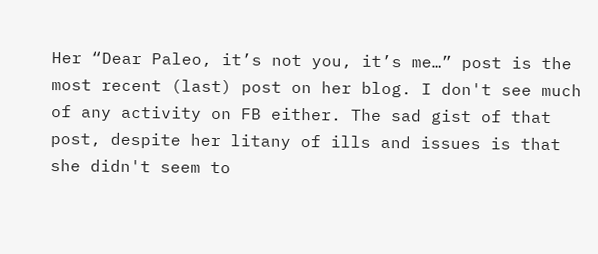Her “Dear Paleo, it’s not you, it’s me…” post is the most recent (last) post on her blog. I don't see much of any activity on FB either. The sad gist of that post, despite her litany of ills and issues is that she didn't seem to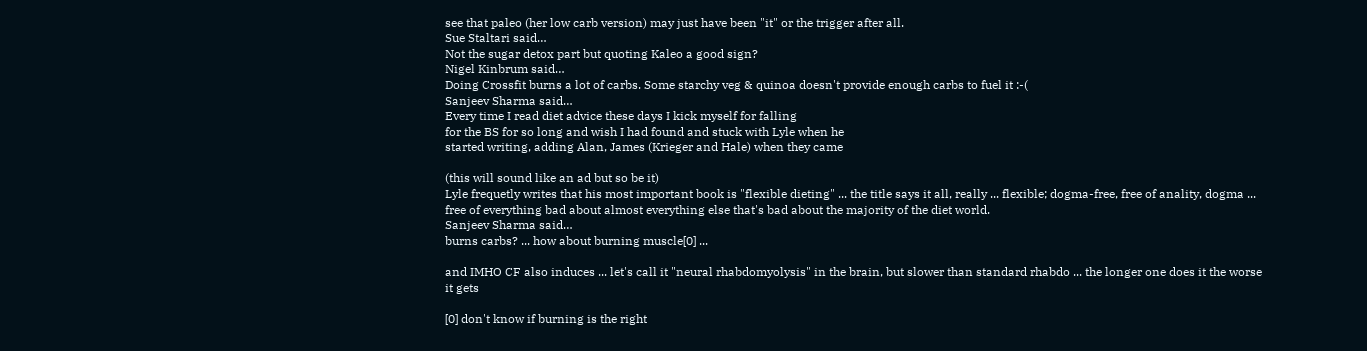see that paleo (her low carb version) may just have been "it" or the trigger after all.
Sue Staltari said…
Not the sugar detox part but quoting Kaleo a good sign?
Nigel Kinbrum said…
Doing Crossfit burns a lot of carbs. Some starchy veg & quinoa doesn't provide enough carbs to fuel it :-(
Sanjeev Sharma said…
Every time I read diet advice these days I kick myself for falling
for the BS for so long and wish I had found and stuck with Lyle when he
started writing, adding Alan, James (Krieger and Hale) when they came

(this will sound like an ad but so be it)
Lyle frequetly writes that his most important book is "flexible dieting" ... the title says it all, really ... flexible; dogma-free, free of anality, dogma ... free of everything bad about almost everything else that's bad about the majority of the diet world.
Sanjeev Sharma said…
burns carbs? ... how about burning muscle[0] ...

and IMHO CF also induces ... let's call it "neural rhabdomyolysis" in the brain, but slower than standard rhabdo ... the longer one does it the worse it gets

[0] don't know if burning is the right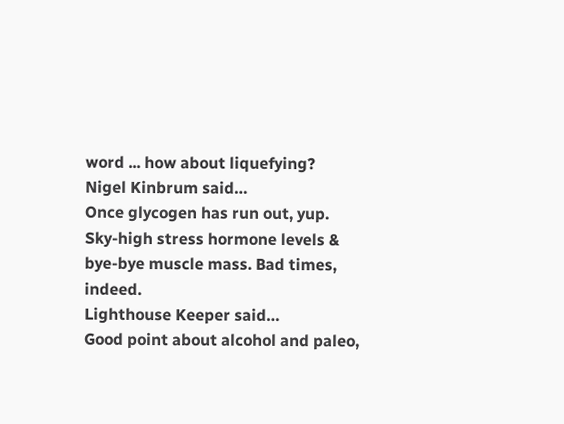word ... how about liquefying?
Nigel Kinbrum said…
Once glycogen has run out, yup. Sky-high stress hormone levels & bye-bye muscle mass. Bad times, indeed.
Lighthouse Keeper said…
Good point about alcohol and paleo,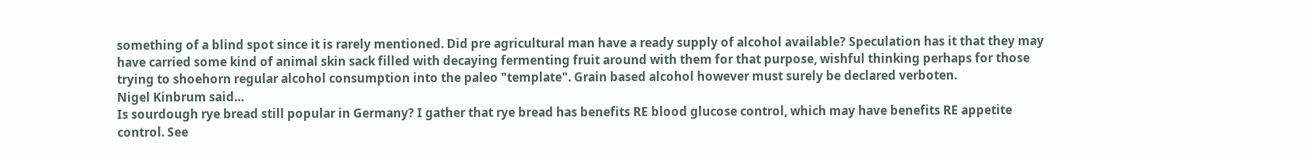something of a blind spot since it is rarely mentioned. Did pre agricultural man have a ready supply of alcohol available? Speculation has it that they may have carried some kind of animal skin sack filled with decaying fermenting fruit around with them for that purpose, wishful thinking perhaps for those trying to shoehorn regular alcohol consumption into the paleo "template". Grain based alcohol however must surely be declared verboten.
Nigel Kinbrum said…
Is sourdough rye bread still popular in Germany? I gather that rye bread has benefits RE blood glucose control, which may have benefits RE appetite control. See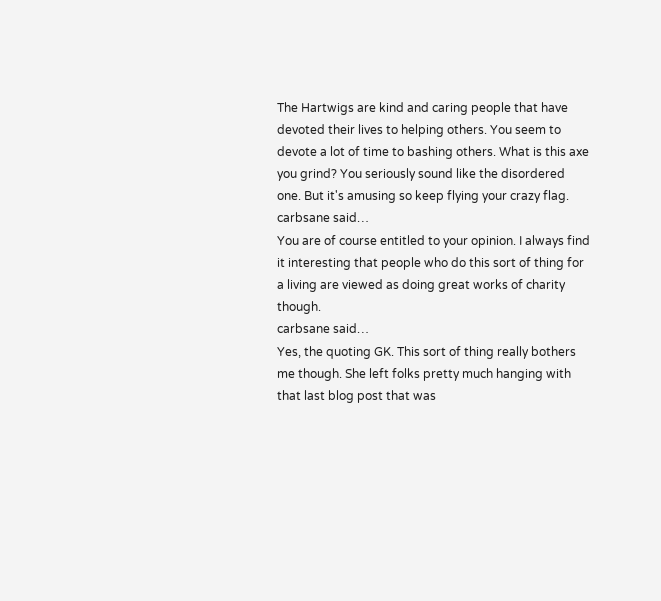The Hartwigs are kind and caring people that have devoted their lives to helping others. You seem to devote a lot of time to bashing others. What is this axe you grind? You seriously sound like the disordered one. But it's amusing so keep flying your crazy flag.
carbsane said…
You are of course entitled to your opinion. I always find it interesting that people who do this sort of thing for a living are viewed as doing great works of charity though.
carbsane said…
Yes, the quoting GK. This sort of thing really bothers me though. She left folks pretty much hanging with that last blog post that was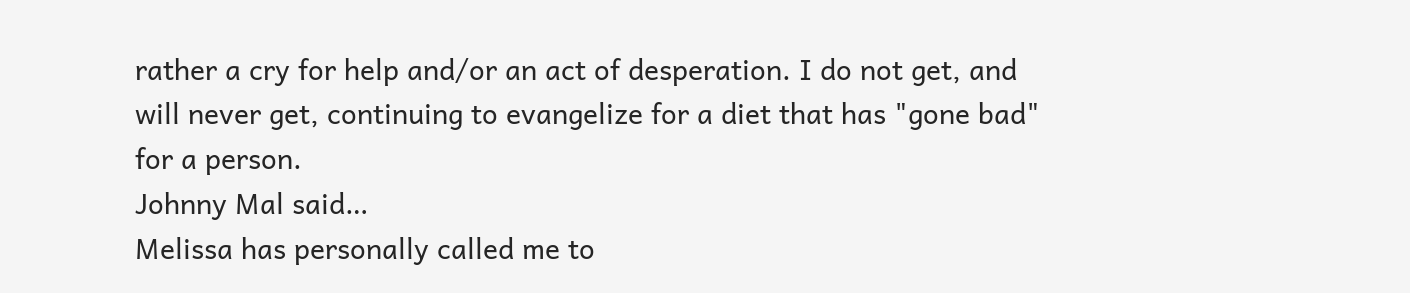rather a cry for help and/or an act of desperation. I do not get, and will never get, continuing to evangelize for a diet that has "gone bad" for a person.
Johnny Mal said…
Melissa has personally called me to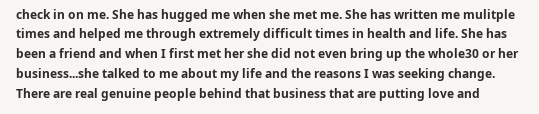check in on me. She has hugged me when she met me. She has written me mulitple times and helped me through extremely difficult times in health and life. She has been a friend and when I first met her she did not even bring up the whole30 or her business...she talked to me about my life and the reasons I was seeking change. There are real genuine people behind that business that are putting love and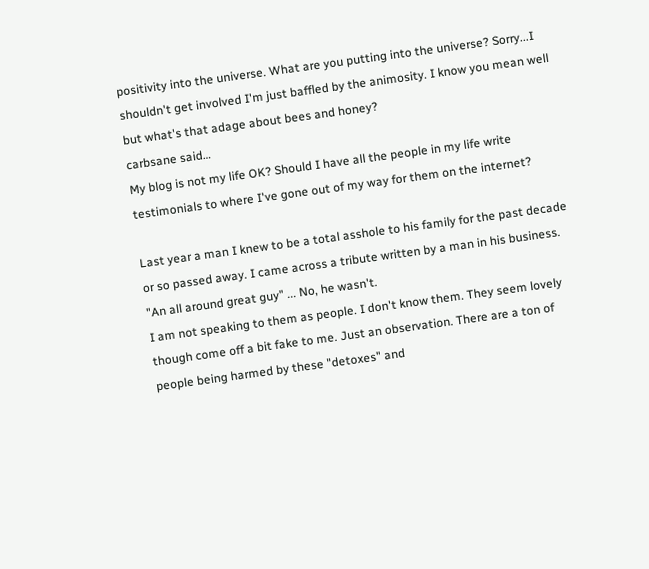positivity into the universe. What are you putting into the universe? Sorry...I shouldn't get involved I'm just baffled by the animosity. I know you mean well but what's that adage about bees and honey?
carbsane said…
My blog is not my life OK? Should I have all the people in my life write testimonials to where I've gone out of my way for them on the internet?

Last year a man I knew to be a total asshole to his family for the past decade or so passed away. I came across a tribute written by a man in his business. "An all around great guy" ... No, he wasn't.
I am not speaking to them as people. I don't know them. They seem lovely though come off a bit fake to me. Just an observation. There are a ton of people being harmed by these "detoxes" and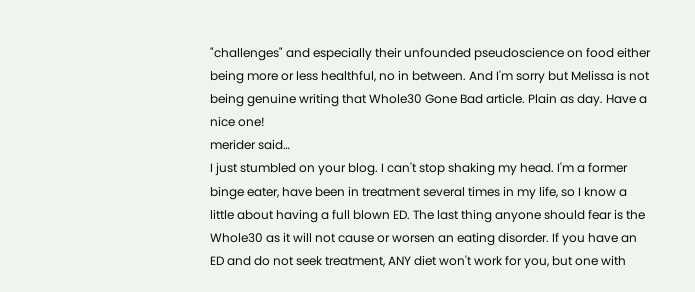"challenges" and especially their unfounded pseudoscience on food either being more or less healthful, no in between. And I'm sorry but Melissa is not being genuine writing that Whole30 Gone Bad article. Plain as day. Have a nice one!
merider said…
I just stumbled on your blog. I can't stop shaking my head. I'm a former binge eater, have been in treatment several times in my life, so I know a little about having a full blown ED. The last thing anyone should fear is the Whole30 as it will not cause or worsen an eating disorder. If you have an ED and do not seek treatment, ANY diet won't work for you, but one with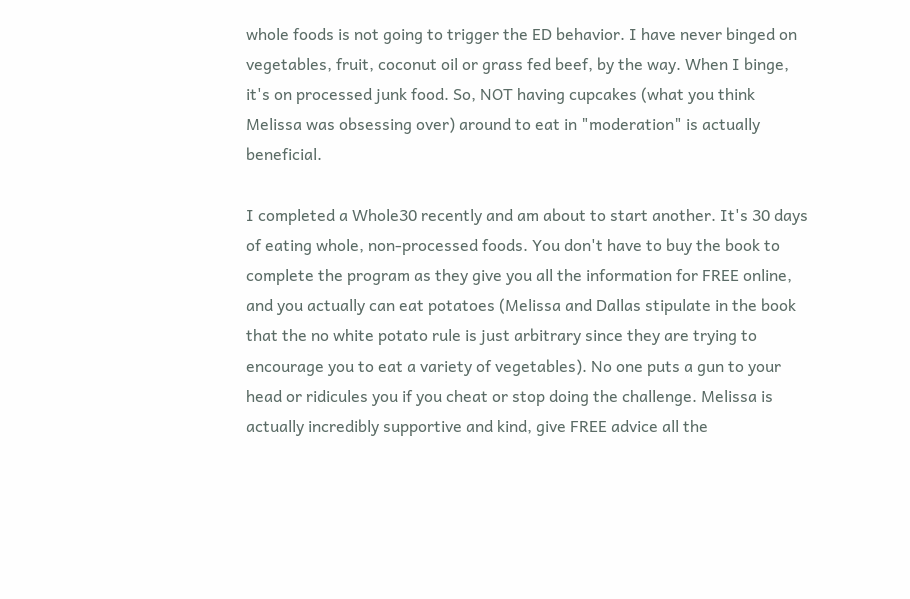whole foods is not going to trigger the ED behavior. I have never binged on vegetables, fruit, coconut oil or grass fed beef, by the way. When I binge, it's on processed junk food. So, NOT having cupcakes (what you think Melissa was obsessing over) around to eat in "moderation" is actually beneficial.

I completed a Whole30 recently and am about to start another. It's 30 days of eating whole, non-processed foods. You don't have to buy the book to complete the program as they give you all the information for FREE online, and you actually can eat potatoes (Melissa and Dallas stipulate in the book that the no white potato rule is just arbitrary since they are trying to encourage you to eat a variety of vegetables). No one puts a gun to your head or ridicules you if you cheat or stop doing the challenge. Melissa is actually incredibly supportive and kind, give FREE advice all the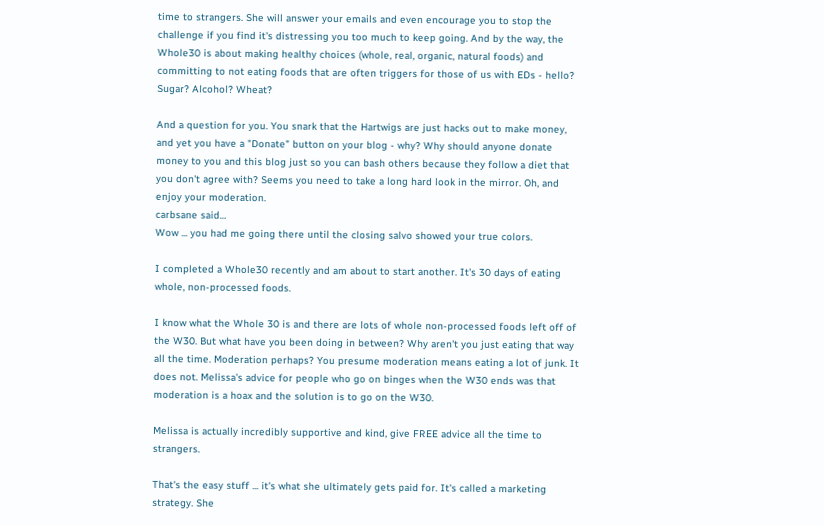time to strangers. She will answer your emails and even encourage you to stop the challenge if you find it's distressing you too much to keep going. And by the way, the Whole30 is about making healthy choices (whole, real, organic, natural foods) and committing to not eating foods that are often triggers for those of us with EDs - hello? Sugar? Alcohol? Wheat?

And a question for you. You snark that the Hartwigs are just hacks out to make money, and yet you have a "Donate" button on your blog - why? Why should anyone donate money to you and this blog just so you can bash others because they follow a diet that you don't agree with? Seems you need to take a long hard look in the mirror. Oh, and enjoy your moderation.
carbsane said…
Wow ... you had me going there until the closing salvo showed your true colors.

I completed a Whole30 recently and am about to start another. It's 30 days of eating whole, non-processed foods.

I know what the Whole 30 is and there are lots of whole non-processed foods left off of the W30. But what have you been doing in between? Why aren't you just eating that way all the time. Moderation perhaps? You presume moderation means eating a lot of junk. It does not. Melissa's advice for people who go on binges when the W30 ends was that moderation is a hoax and the solution is to go on the W30.

Melissa is actually incredibly supportive and kind, give FREE advice all the time to strangers.

That's the easy stuff ... it's what she ultimately gets paid for. It's called a marketing strategy. She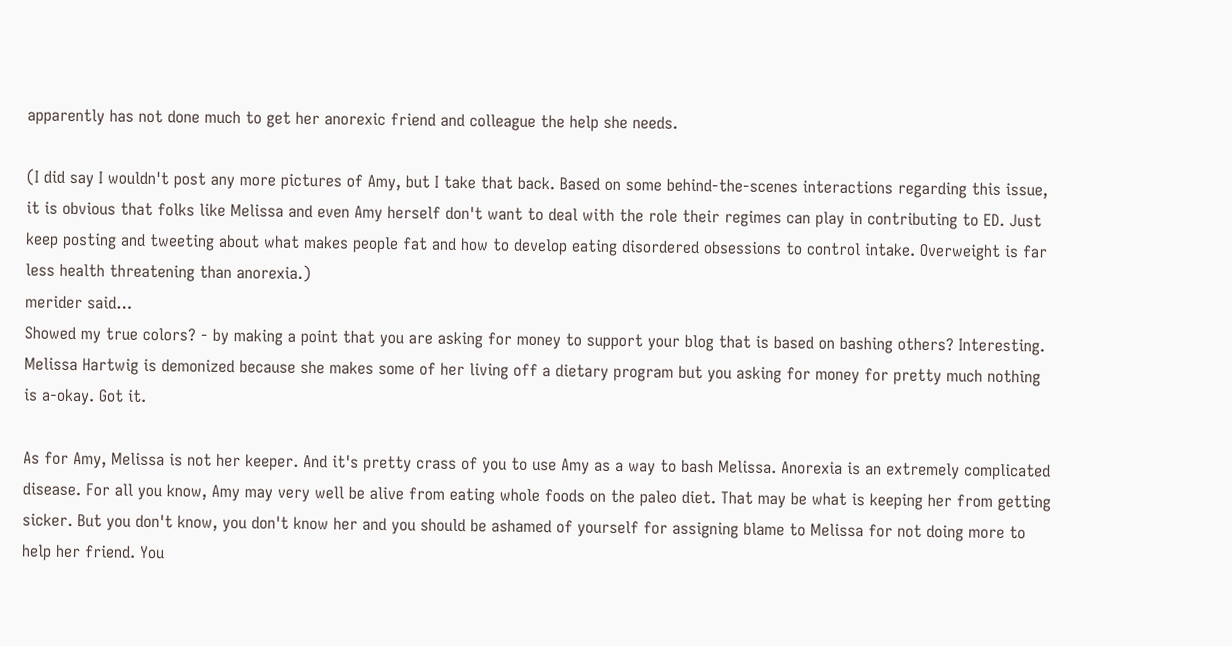apparently has not done much to get her anorexic friend and colleague the help she needs.

(I did say I wouldn't post any more pictures of Amy, but I take that back. Based on some behind-the-scenes interactions regarding this issue, it is obvious that folks like Melissa and even Amy herself don't want to deal with the role their regimes can play in contributing to ED. Just keep posting and tweeting about what makes people fat and how to develop eating disordered obsessions to control intake. Overweight is far less health threatening than anorexia.)
merider said…
Showed my true colors? - by making a point that you are asking for money to support your blog that is based on bashing others? Interesting. Melissa Hartwig is demonized because she makes some of her living off a dietary program but you asking for money for pretty much nothing is a-okay. Got it.

As for Amy, Melissa is not her keeper. And it's pretty crass of you to use Amy as a way to bash Melissa. Anorexia is an extremely complicated disease. For all you know, Amy may very well be alive from eating whole foods on the paleo diet. That may be what is keeping her from getting sicker. But you don't know, you don't know her and you should be ashamed of yourself for assigning blame to Melissa for not doing more to help her friend. You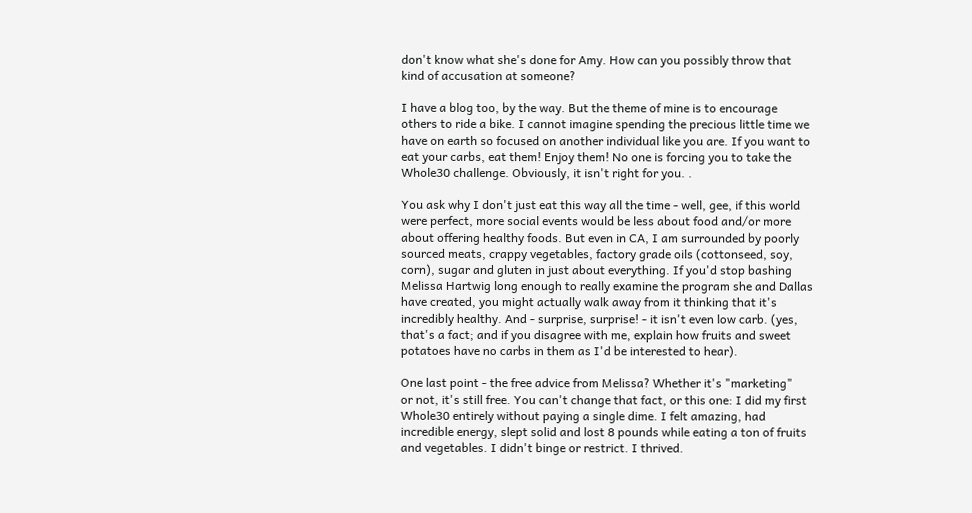don't know what she's done for Amy. How can you possibly throw that kind of accusation at someone?

I have a blog too, by the way. But the theme of mine is to encourage others to ride a bike. I cannot imagine spending the precious little time we have on earth so focused on another individual like you are. If you want to eat your carbs, eat them! Enjoy them! No one is forcing you to take the Whole30 challenge. Obviously, it isn't right for you. .

You ask why I don't just eat this way all the time - well, gee, if this world were perfect, more social events would be less about food and/or more about offering healthy foods. But even in CA, I am surrounded by poorly sourced meats, crappy vegetables, factory grade oils (cottonseed, soy, corn), sugar and gluten in just about everything. If you'd stop bashing Melissa Hartwig long enough to really examine the program she and Dallas have created, you might actually walk away from it thinking that it's incredibly healthy. And - surprise, surprise! - it isn't even low carb. (yes, that's a fact; and if you disagree with me, explain how fruits and sweet potatoes have no carbs in them as I'd be interested to hear).

One last point - the free advice from Melissa? Whether it's "marketing"
or not, it's still free. You can't change that fact, or this one: I did my first Whole30 entirely without paying a single dime. I felt amazing, had incredible energy, slept solid and lost 8 pounds while eating a ton of fruits and vegetables. I didn't binge or restrict. I thrived.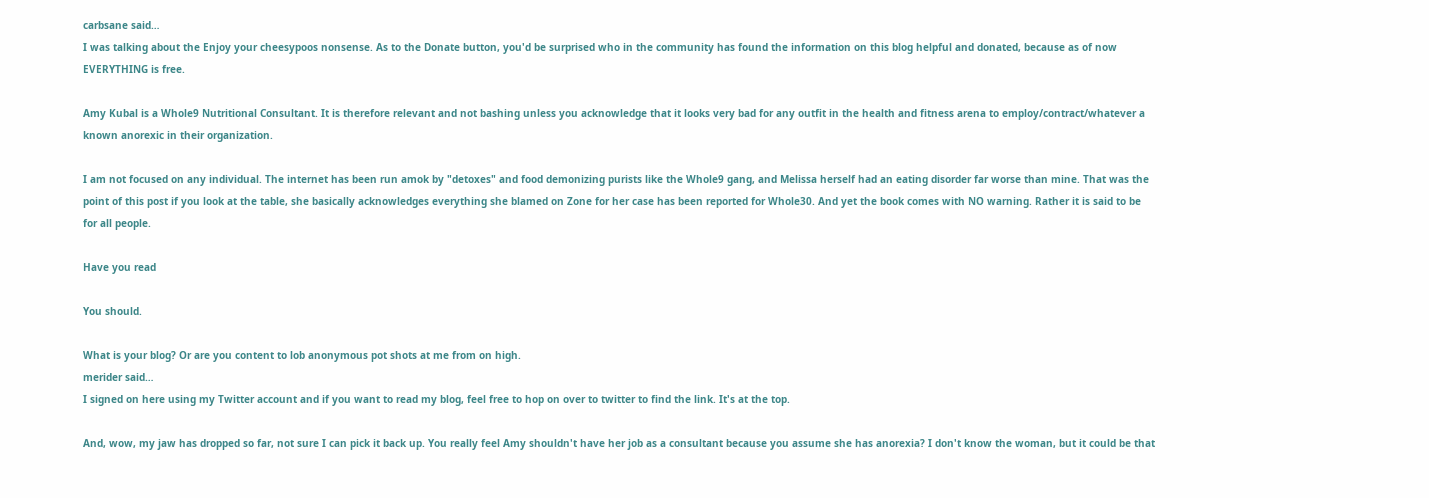carbsane said…
I was talking about the Enjoy your cheesypoos nonsense. As to the Donate button, you'd be surprised who in the community has found the information on this blog helpful and donated, because as of now EVERYTHING is free.

Amy Kubal is a Whole9 Nutritional Consultant. It is therefore relevant and not bashing unless you acknowledge that it looks very bad for any outfit in the health and fitness arena to employ/contract/whatever a known anorexic in their organization.

I am not focused on any individual. The internet has been run amok by "detoxes" and food demonizing purists like the Whole9 gang, and Melissa herself had an eating disorder far worse than mine. That was the point of this post if you look at the table, she basically acknowledges everything she blamed on Zone for her case has been reported for Whole30. And yet the book comes with NO warning. Rather it is said to be for all people.

Have you read

You should.

What is your blog? Or are you content to lob anonymous pot shots at me from on high.
merider said…
I signed on here using my Twitter account and if you want to read my blog, feel free to hop on over to twitter to find the link. It's at the top.

And, wow, my jaw has dropped so far, not sure I can pick it back up. You really feel Amy shouldn't have her job as a consultant because you assume she has anorexia? I don't know the woman, but it could be that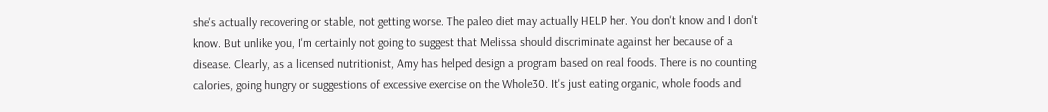she's actually recovering or stable, not getting worse. The paleo diet may actually HELP her. You don't know and I don't know. But unlike you, I'm certainly not going to suggest that Melissa should discriminate against her because of a disease. Clearly, as a licensed nutritionist, Amy has helped design a program based on real foods. There is no counting calories, going hungry or suggestions of excessive exercise on the Whole30. It's just eating organic, whole foods and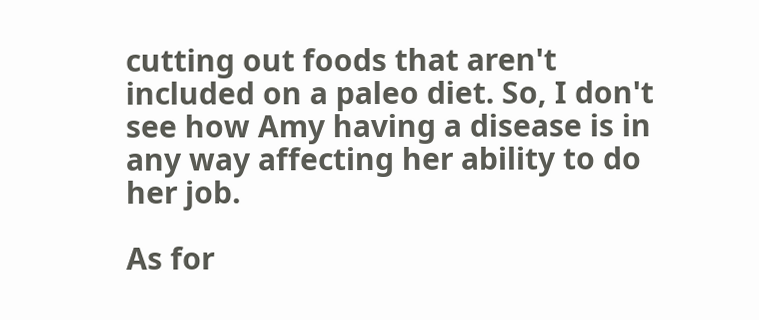cutting out foods that aren't included on a paleo diet. So, I don't see how Amy having a disease is in any way affecting her ability to do her job.

As for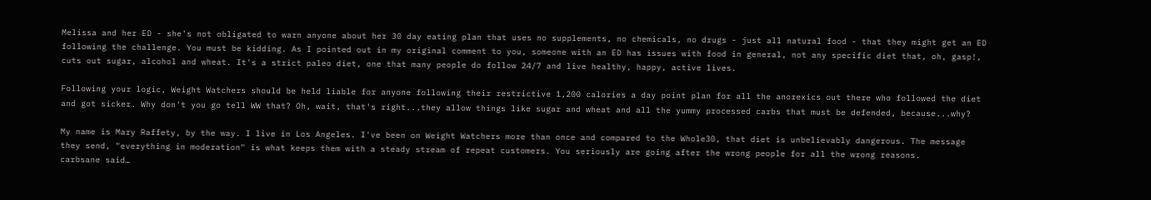Melissa and her ED - she's not obligated to warn anyone about her 30 day eating plan that uses no supplements, no chemicals, no drugs - just all natural food - that they might get an ED following the challenge. You must be kidding. As I pointed out in my original comment to you, someone with an ED has issues with food in general, not any specific diet that, oh, gasp!, cuts out sugar, alcohol and wheat. It's a strict paleo diet, one that many people do follow 24/7 and live healthy, happy, active lives.

Following your logic, Weight Watchers should be held liable for anyone following their restrictive 1,200 calories a day point plan for all the anorexics out there who followed the diet and got sicker. Why don't you go tell WW that? Oh, wait, that's right...they allow things like sugar and wheat and all the yummy processed carbs that must be defended, because...why?

My name is Mary Raffety, by the way. I live in Los Angeles. I've been on Weight Watchers more than once and compared to the Whole30, that diet is unbelievably dangerous. The message they send, "everything in moderation" is what keeps them with a steady stream of repeat customers. You seriously are going after the wrong people for all the wrong reasons.
carbsane said…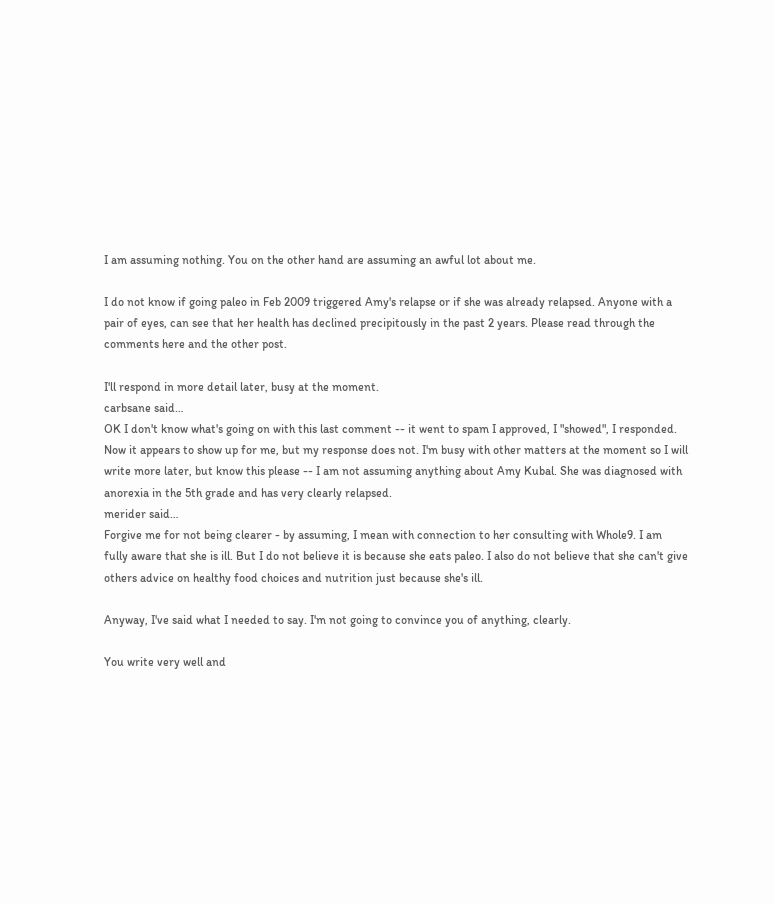I am assuming nothing. You on the other hand are assuming an awful lot about me.

I do not know if going paleo in Feb 2009 triggered Amy's relapse or if she was already relapsed. Anyone with a pair of eyes, can see that her health has declined precipitously in the past 2 years. Please read through the comments here and the other post.

I'll respond in more detail later, busy at the moment.
carbsane said…
OK I don't know what's going on with this last comment -- it went to spam I approved, I "showed", I responded. Now it appears to show up for me, but my response does not. I'm busy with other matters at the moment so I will write more later, but know this please -- I am not assuming anything about Amy Kubal. She was diagnosed with anorexia in the 5th grade and has very clearly relapsed.
merider said…
Forgive me for not being clearer - by assuming, I mean with connection to her consulting with Whole9. I am fully aware that she is ill. But I do not believe it is because she eats paleo. I also do not believe that she can't give others advice on healthy food choices and nutrition just because she's ill.

Anyway, I've said what I needed to say. I'm not going to convince you of anything, clearly.

You write very well and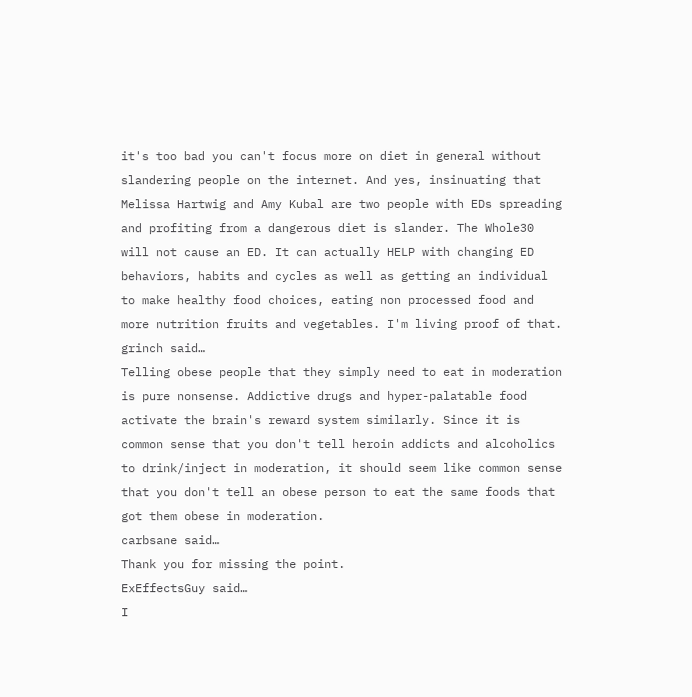it's too bad you can't focus more on diet in general without slandering people on the internet. And yes, insinuating that Melissa Hartwig and Amy Kubal are two people with EDs spreading and profiting from a dangerous diet is slander. The Whole30 will not cause an ED. It can actually HELP with changing ED behaviors, habits and cycles as well as getting an individual to make healthy food choices, eating non processed food and more nutrition fruits and vegetables. I'm living proof of that.
grinch said…
Telling obese people that they simply need to eat in moderation is pure nonsense. Addictive drugs and hyper-palatable food activate the brain's reward system similarly. Since it is common sense that you don't tell heroin addicts and alcoholics to drink/inject in moderation, it should seem like common sense that you don't tell an obese person to eat the same foods that got them obese in moderation.
carbsane said…
Thank you for missing the point.
ExEffectsGuy said…
I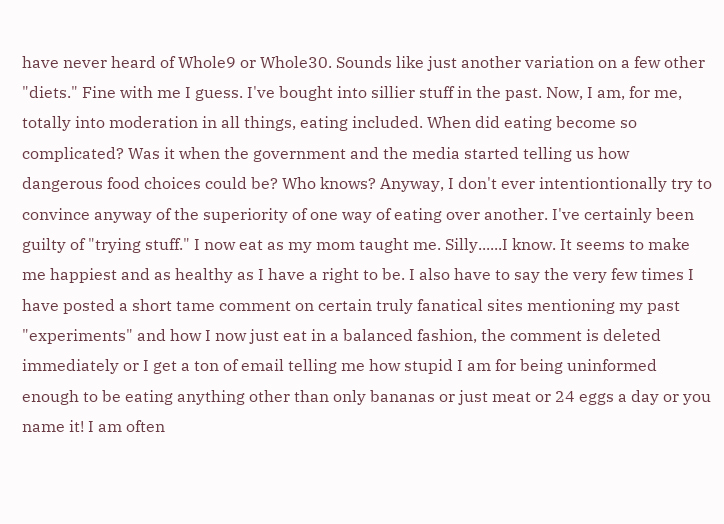have never heard of Whole9 or Whole30. Sounds like just another variation on a few other "diets." Fine with me I guess. I've bought into sillier stuff in the past. Now, I am, for me, totally into moderation in all things, eating included. When did eating become so complicated? Was it when the government and the media started telling us how dangerous food choices could be? Who knows? Anyway, I don't ever intentiontionally try to convince anyway of the superiority of one way of eating over another. I've certainly been guilty of "trying stuff." I now eat as my mom taught me. Silly......I know. It seems to make me happiest and as healthy as I have a right to be. I also have to say the very few times I have posted a short tame comment on certain truly fanatical sites mentioning my past "experiments" and how I now just eat in a balanced fashion, the comment is deleted immediately or I get a ton of email telling me how stupid I am for being uninformed enough to be eating anything other than only bananas or just meat or 24 eggs a day or you name it! I am often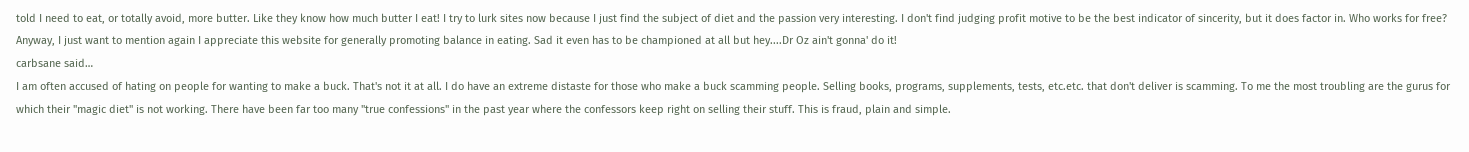told I need to eat, or totally avoid, more butter. Like they know how much butter I eat! I try to lurk sites now because I just find the subject of diet and the passion very interesting. I don't find judging profit motive to be the best indicator of sincerity, but it does factor in. Who works for free? Anyway, I just want to mention again I appreciate this website for generally promoting balance in eating. Sad it even has to be championed at all but hey....Dr Oz ain't gonna' do it!
carbsane said…
I am often accused of hating on people for wanting to make a buck. That's not it at all. I do have an extreme distaste for those who make a buck scamming people. Selling books, programs, supplements, tests, etc.etc. that don't deliver is scamming. To me the most troubling are the gurus for which their "magic diet" is not working. There have been far too many "true confessions" in the past year where the confessors keep right on selling their stuff. This is fraud, plain and simple.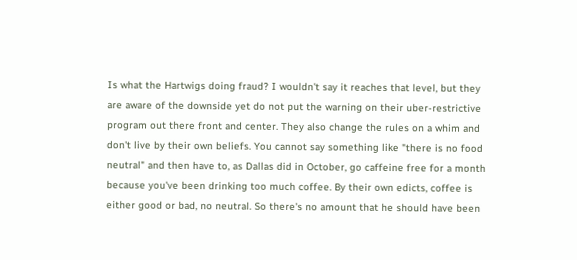Is what the Hartwigs doing fraud? I wouldn't say it reaches that level, but they are aware of the downside yet do not put the warning on their uber-restrictive program out there front and center. They also change the rules on a whim and don't live by their own beliefs. You cannot say something like "there is no food neutral" and then have to, as Dallas did in October, go caffeine free for a month because you've been drinking too much coffee. By their own edicts, coffee is either good or bad, no neutral. So there's no amount that he should have been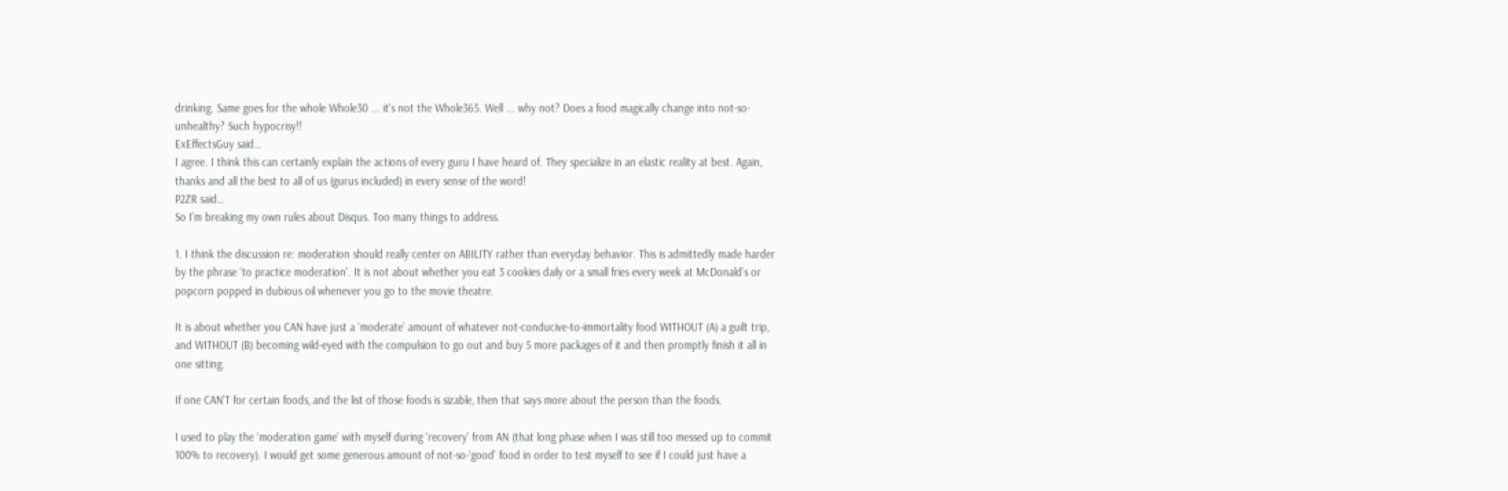drinking. Same goes for the whole Whole30 ... it's not the Whole365. Well ... why not? Does a food magically change into not-so-unhealthy? Such hypocrisy!!
ExEffectsGuy said…
I agree. I think this can certainly explain the actions of every guru I have heard of. They specialize in an elastic reality at best. Again, thanks and all the best to all of us (gurus included) in every sense of the word!
P2ZR said…
So I’m breaking my own rules about Disqus. Too many things to address.

1. I think the discussion re: moderation should really center on ABILITY rather than everyday behavior. This is admittedly made harder by the phrase ‘to practice moderation’. It is not about whether you eat 3 cookies daily or a small fries every week at McDonald’s or
popcorn popped in dubious oil whenever you go to the movie theatre.

It is about whether you CAN have just a ‘moderate’ amount of whatever not-conducive-to-immortality food WITHOUT (A) a guilt trip, and WITHOUT (B) becoming wild-eyed with the compulsion to go out and buy 5 more packages of it and then promptly finish it all in one sitting.

If one CAN’T for certain foods, and the list of those foods is sizable, then that says more about the person than the foods.

I used to play the ‘moderation game’ with myself during ‘recovery’ from AN (that long phase when I was still too messed up to commit 100% to recovery). I would get some generous amount of not-so-‘good’ food in order to test myself to see if I could just have a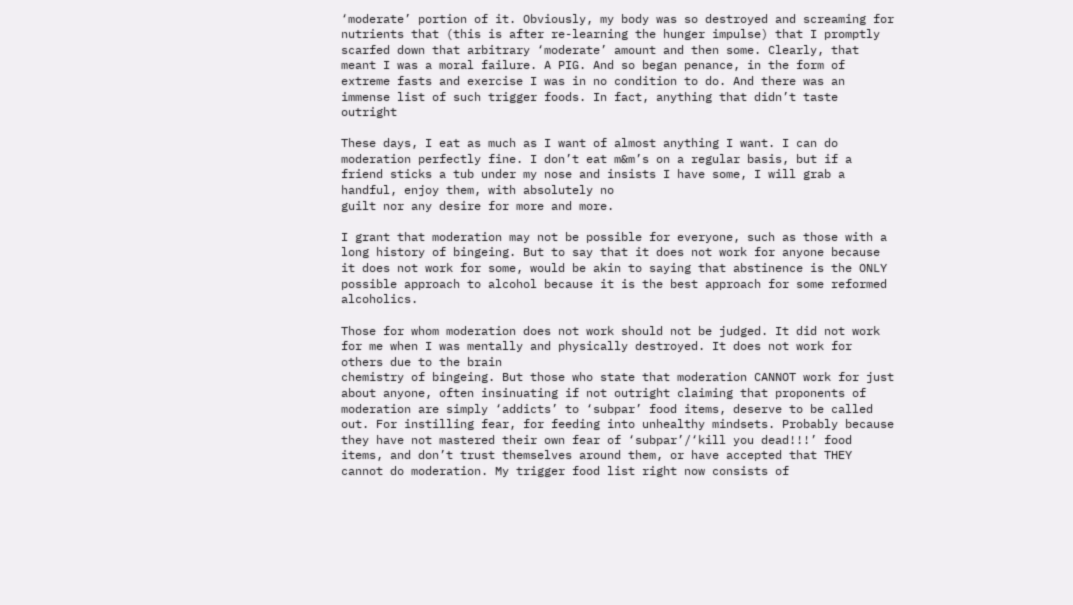‘moderate’ portion of it. Obviously, my body was so destroyed and screaming for nutrients that (this is after re-learning the hunger impulse) that I promptly scarfed down that arbitrary ‘moderate’ amount and then some. Clearly, that meant I was a moral failure. A PIG. And so began penance, in the form of extreme fasts and exercise I was in no condition to do. And there was an immense list of such trigger foods. In fact, anything that didn’t taste outright

These days, I eat as much as I want of almost anything I want. I can do moderation perfectly fine. I don’t eat m&m’s on a regular basis, but if a friend sticks a tub under my nose and insists I have some, I will grab a handful, enjoy them, with absolutely no
guilt nor any desire for more and more.

I grant that moderation may not be possible for everyone, such as those with a long history of bingeing. But to say that it does not work for anyone because it does not work for some, would be akin to saying that abstinence is the ONLY possible approach to alcohol because it is the best approach for some reformed alcoholics.

Those for whom moderation does not work should not be judged. It did not work for me when I was mentally and physically destroyed. It does not work for others due to the brain
chemistry of bingeing. But those who state that moderation CANNOT work for just about anyone, often insinuating if not outright claiming that proponents of moderation are simply ‘addicts’ to ‘subpar’ food items, deserve to be called out. For instilling fear, for feeding into unhealthy mindsets. Probably because they have not mastered their own fear of ‘subpar’/‘kill you dead!!!’ food items, and don’t trust themselves around them, or have accepted that THEY cannot do moderation. My trigger food list right now consists of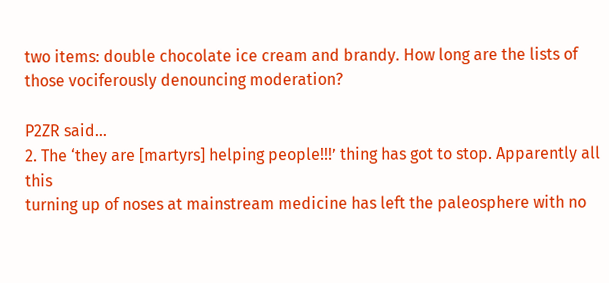two items: double chocolate ice cream and brandy. How long are the lists of those vociferously denouncing moderation?

P2ZR said…
2. The ‘they are [martyrs] helping people!!!’ thing has got to stop. Apparently all this
turning up of noses at mainstream medicine has left the paleosphere with no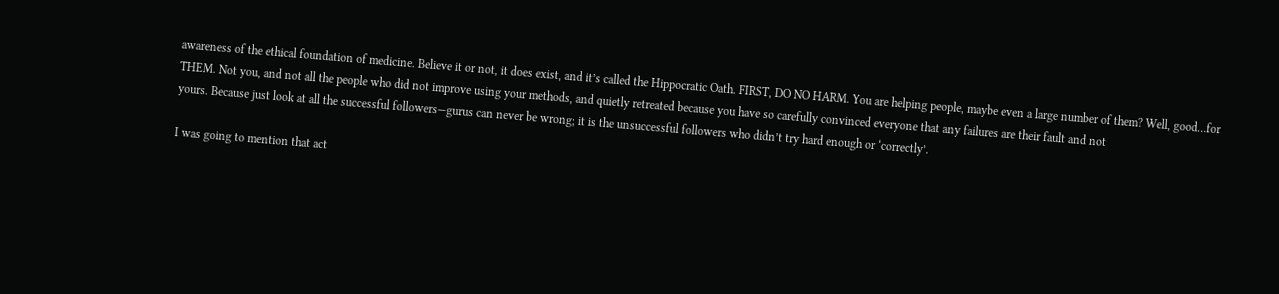awareness of the ethical foundation of medicine. Believe it or not, it does exist, and it’s called the Hippocratic Oath. FIRST, DO NO HARM. You are helping people, maybe even a large number of them? Well, good…for THEM. Not you, and not all the people who did not improve using your methods, and quietly retreated because you have so carefully convinced everyone that any failures are their fault and not
yours. Because just look at all the successful followers—gurus can never be wrong; it is the unsuccessful followers who didn’t try hard enough or ‘correctly’.

I was going to mention that act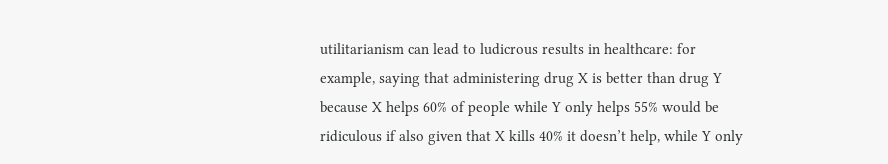utilitarianism can lead to ludicrous results in healthcare: for example, saying that administering drug X is better than drug Y because X helps 60% of people while Y only helps 55% would be ridiculous if also given that X kills 40% it doesn’t help, while Y only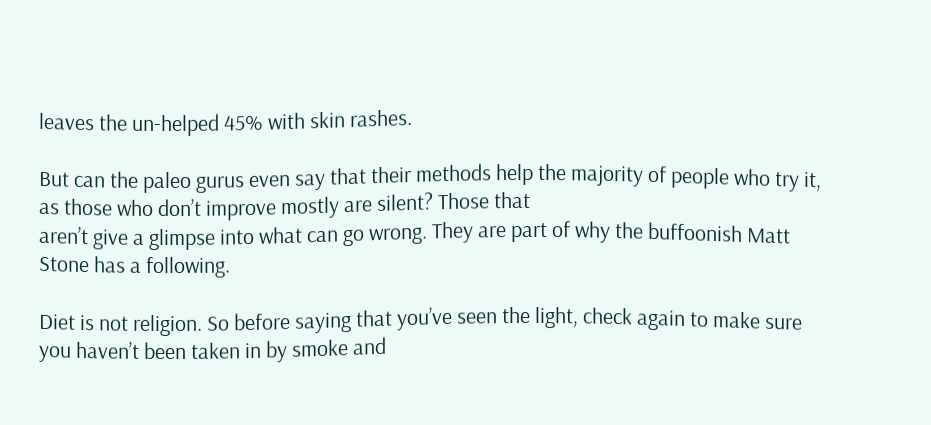leaves the un-helped 45% with skin rashes.

But can the paleo gurus even say that their methods help the majority of people who try it, as those who don’t improve mostly are silent? Those that
aren’t give a glimpse into what can go wrong. They are part of why the buffoonish Matt Stone has a following.

Diet is not religion. So before saying that you’ve seen the light, check again to make sure you haven’t been taken in by smoke and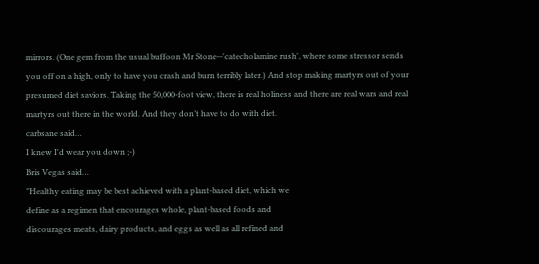mirrors. (One gem from the usual buffoon Mr Stone--'catecholamine rush', where some stressor sends you off on a high, only to have you crash and burn terribly later.) And stop making martyrs out of your presumed diet saviors. Taking the 50,000-foot view, there is real holiness and there are real wars and real martyrs out there in the world. And they don’t have to do with diet.
carbsane said…
I knew I'd wear you down ;-)
Bris Vegas said…
"Healthy eating may be best achieved with a plant-based diet, which we
define as a regimen that encourages whole, plant-based foods and
discourages meats, dairy products, and eggs as well as all refined and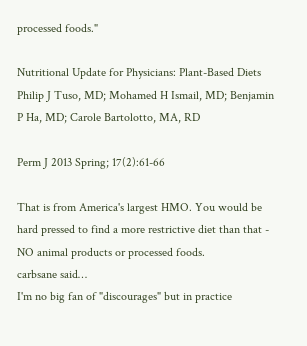processed foods."

Nutritional Update for Physicians: Plant-Based Diets
Philip J Tuso, MD; Mohamed H Ismail, MD; Benjamin P Ha, MD; Carole Bartolotto, MA, RD

Perm J 2013 Spring; 17(2):61-66

That is from America's largest HMO. You would be hard pressed to find a more restrictive diet than that - NO animal products or processed foods.
carbsane said…
I'm no big fan of "discourages" but in practice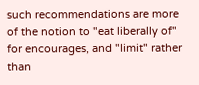such recommendations are more of the notion to "eat liberally of" for encourages, and "limit" rather than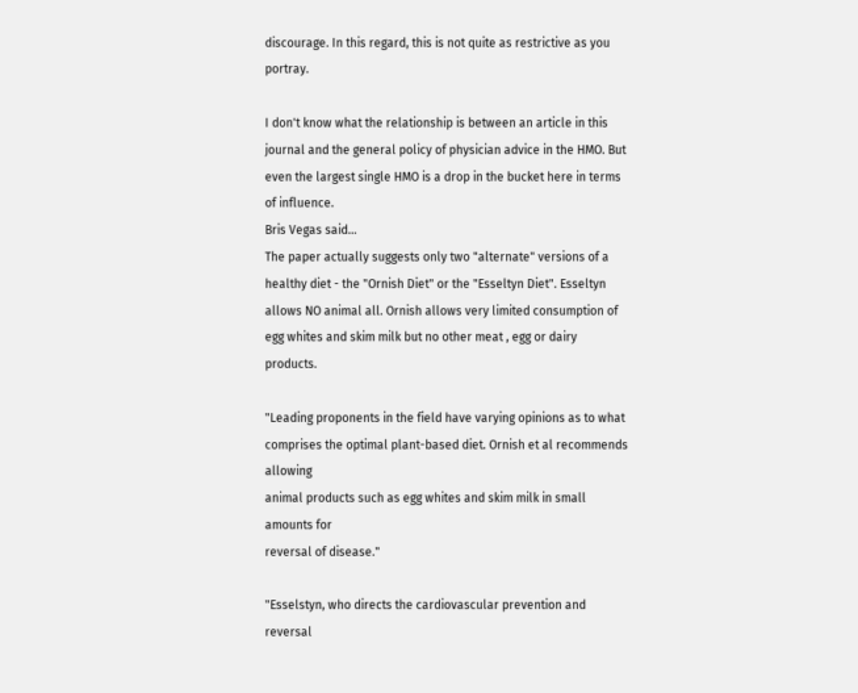discourage. In this regard, this is not quite as restrictive as you portray.

I don't know what the relationship is between an article in this journal and the general policy of physician advice in the HMO. But even the largest single HMO is a drop in the bucket here in terms of influence.
Bris Vegas said…
The paper actually suggests only two "alternate" versions of a healthy diet - the "Ornish Diet" or the "Esseltyn Diet". Esseltyn allows NO animal all. Ornish allows very limited consumption of egg whites and skim milk but no other meat , egg or dairy products.

"Leading proponents in the field have varying opinions as to what
comprises the optimal plant-based diet. Ornish et al recommends allowing
animal products such as egg whites and skim milk in small amounts for
reversal of disease."

"Esselstyn, who directs the cardiovascular prevention and reversal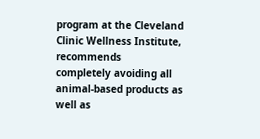program at the Cleveland Clinic Wellness Institute, recommends
completely avoiding all animal-based products as well as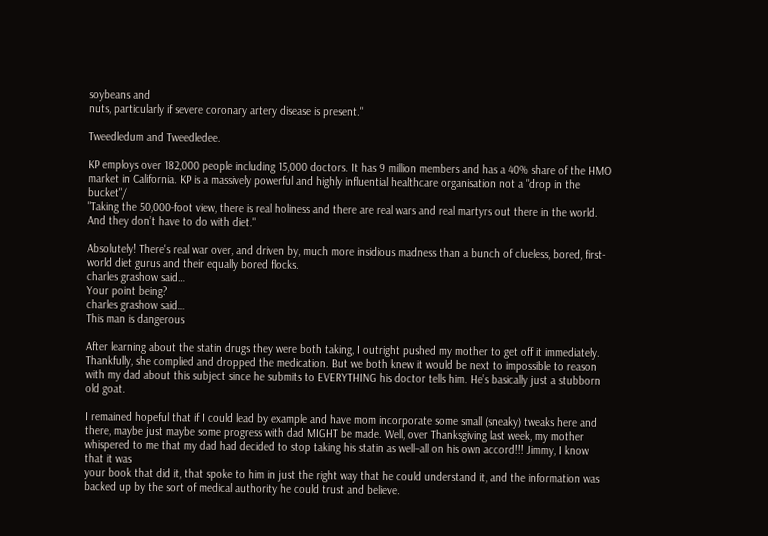soybeans and
nuts, particularly if severe coronary artery disease is present."

Tweedledum and Tweedledee.

KP employs over 182,000 people including 15,000 doctors. It has 9 million members and has a 40% share of the HMO market in California. KP is a massively powerful and highly influential healthcare organisation not a "drop in the bucket"/
"Taking the 50,000-foot view, there is real holiness and there are real wars and real martyrs out there in the world. And they don’t have to do with diet."

Absolutely! There's real war over, and driven by, much more insidious madness than a bunch of clueless, bored, first-world diet gurus and their equally bored flocks.
charles grashow said…
Your point being?
charles grashow said…
This man is dangerous

After learning about the statin drugs they were both taking, I outright pushed my mother to get off it immediately. Thankfully, she complied and dropped the medication. But we both knew it would be next to impossible to reason with my dad about this subject since he submits to EVERYTHING his doctor tells him. He’s basically just a stubborn old goat.

I remained hopeful that if I could lead by example and have mom incorporate some small (sneaky) tweaks here and there, maybe just maybe some progress with dad MIGHT be made. Well, over Thanksgiving last week, my mother whispered to me that my dad had decided to stop taking his statin as well–all on his own accord!!! Jimmy, I know that it was
your book that did it, that spoke to him in just the right way that he could understand it, and the information was backed up by the sort of medical authority he could trust and believe.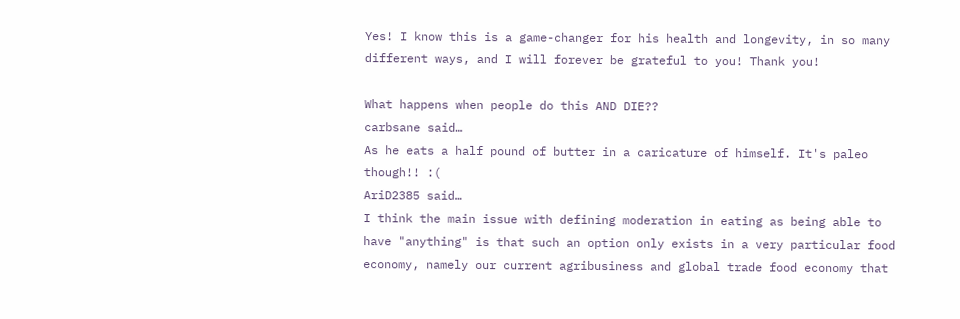Yes! I know this is a game-changer for his health and longevity, in so many different ways, and I will forever be grateful to you! Thank you!

What happens when people do this AND DIE??
carbsane said…
As he eats a half pound of butter in a caricature of himself. It's paleo though!! :(
AriD2385 said…
I think the main issue with defining moderation in eating as being able to have "anything" is that such an option only exists in a very particular food economy, namely our current agribusiness and global trade food economy that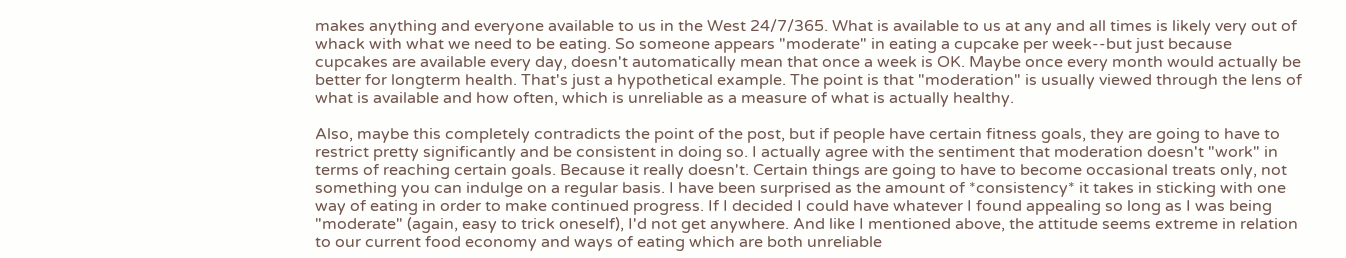makes anything and everyone available to us in the West 24/7/365. What is available to us at any and all times is likely very out of whack with what we need to be eating. So someone appears "moderate" in eating a cupcake per week--but just because cupcakes are available every day, doesn't automatically mean that once a week is OK. Maybe once every month would actually be better for longterm health. That's just a hypothetical example. The point is that "moderation" is usually viewed through the lens of what is available and how often, which is unreliable as a measure of what is actually healthy.

Also, maybe this completely contradicts the point of the post, but if people have certain fitness goals, they are going to have to restrict pretty significantly and be consistent in doing so. I actually agree with the sentiment that moderation doesn't "work" in terms of reaching certain goals. Because it really doesn't. Certain things are going to have to become occasional treats only, not something you can indulge on a regular basis. I have been surprised as the amount of *consistency* it takes in sticking with one way of eating in order to make continued progress. If I decided I could have whatever I found appealing so long as I was being "moderate" (again, easy to trick oneself), I'd not get anywhere. And like I mentioned above, the attitude seems extreme in relation to our current food economy and ways of eating which are both unreliable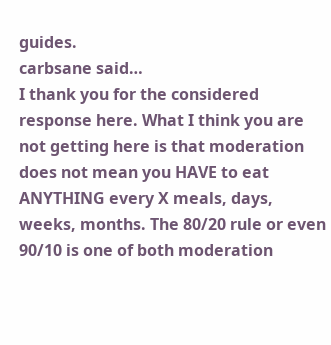guides.
carbsane said…
I thank you for the considered response here. What I think you are not getting here is that moderation does not mean you HAVE to eat ANYTHING every X meals, days, weeks, months. The 80/20 rule or even 90/10 is one of both moderation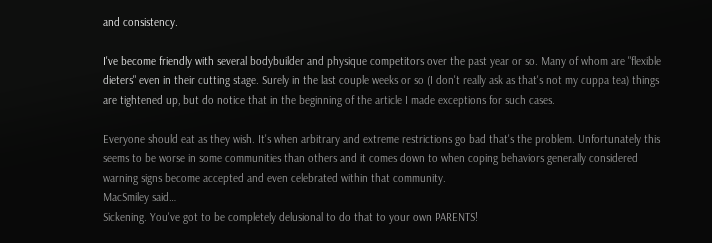and consistency.

I've become friendly with several bodybuilder and physique competitors over the past year or so. Many of whom are "flexible dieters" even in their cutting stage. Surely in the last couple weeks or so (I don't really ask as that's not my cuppa tea) things are tightened up, but do notice that in the beginning of the article I made exceptions for such cases.

Everyone should eat as they wish. It's when arbitrary and extreme restrictions go bad that's the problem. Unfortunately this seems to be worse in some communities than others and it comes down to when coping behaviors generally considered warning signs become accepted and even celebrated within that community.
MacSmiley said…
Sickening. You've got to be completely delusional to do that to your own PARENTS!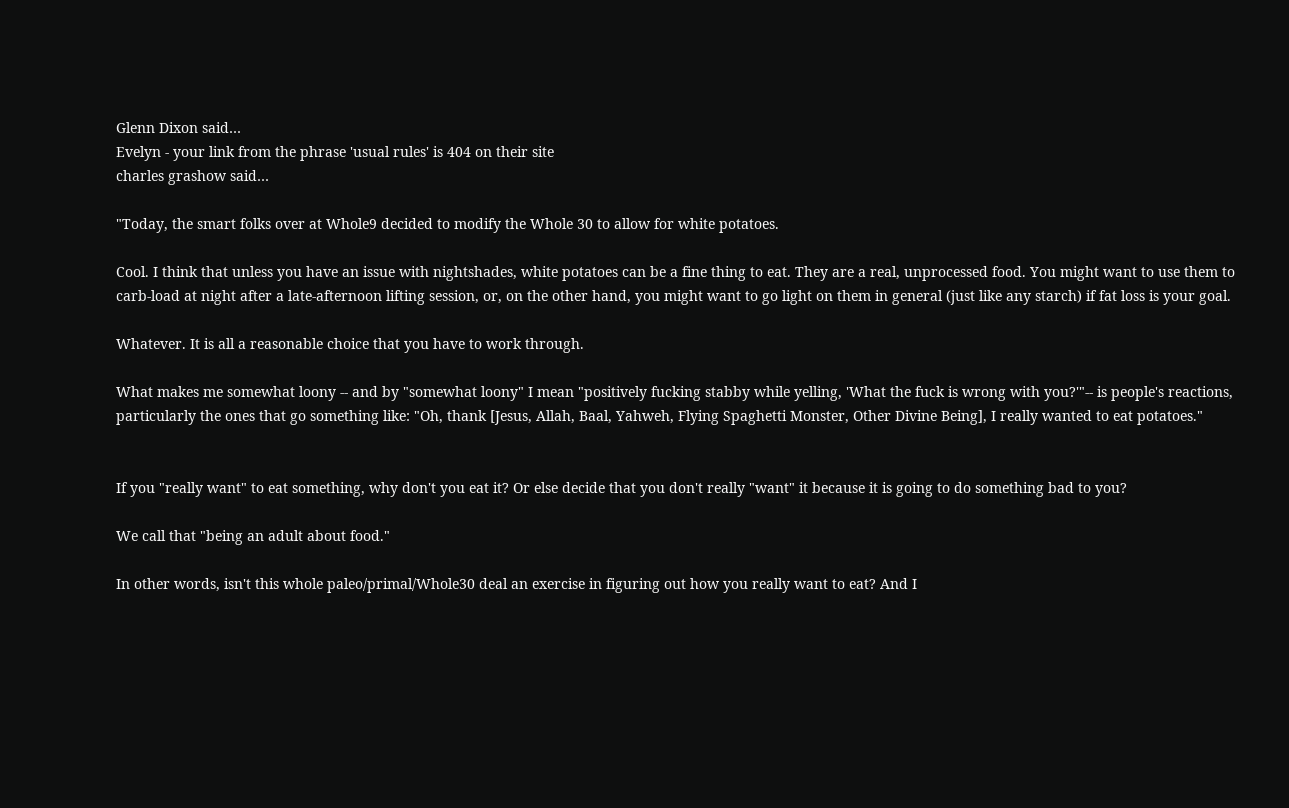Glenn Dixon said…
Evelyn - your link from the phrase 'usual rules' is 404 on their site
charles grashow said…

"Today, the smart folks over at Whole9 decided to modify the Whole 30 to allow for white potatoes.

Cool. I think that unless you have an issue with nightshades, white potatoes can be a fine thing to eat. They are a real, unprocessed food. You might want to use them to carb-load at night after a late-afternoon lifting session, or, on the other hand, you might want to go light on them in general (just like any starch) if fat loss is your goal.

Whatever. It is all a reasonable choice that you have to work through.

What makes me somewhat loony -- and by "somewhat loony" I mean "positively fucking stabby while yelling, 'What the fuck is wrong with you?'"-- is people's reactions, particularly the ones that go something like: "Oh, thank [Jesus, Allah, Baal, Yahweh, Flying Spaghetti Monster, Other Divine Being], I really wanted to eat potatoes."


If you "really want" to eat something, why don't you eat it? Or else decide that you don't really "want" it because it is going to do something bad to you?

We call that "being an adult about food."

In other words, isn't this whole paleo/primal/Whole30 deal an exercise in figuring out how you really want to eat? And I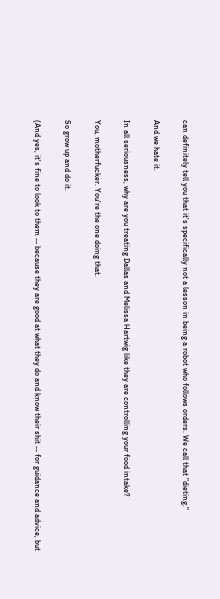can definitely tell you that it's specifically not a lesson in being a robot who follows orders. We call that "dieting."

And we hate it.

In all seriousness, why are you treating Dallas and Melissa Hartwig like they are controlling your food intake?

You, motherfucker. You're the one doing that.

So grow up and do it.

(And yes, it's fine to look to them -- because they are good at what they do and know their shit -- for guidance and advice, but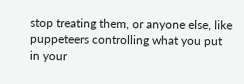stop treating them, or anyone else, like puppeteers controlling what you put in your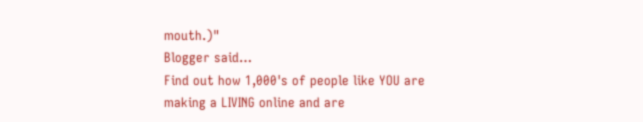mouth.)"
Blogger said…
Find out how 1,000's of people like YOU are making a LIVING online and are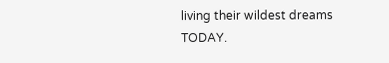living their wildest dreams TODAY.